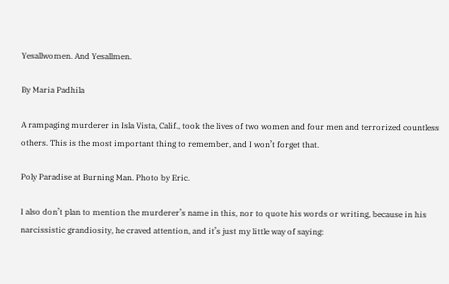Yesallwomen. And Yesallmen.

By Maria Padhila

A rampaging murderer in Isla Vista, Calif., took the lives of two women and four men and terrorized countless others. This is the most important thing to remember, and I won’t forget that.

Poly Paradise at Burning Man. Photo by Eric.

I also don’t plan to mention the murderer’s name in this, nor to quote his words or writing, because in his narcissistic grandiosity, he craved attention, and it’s just my little way of saying: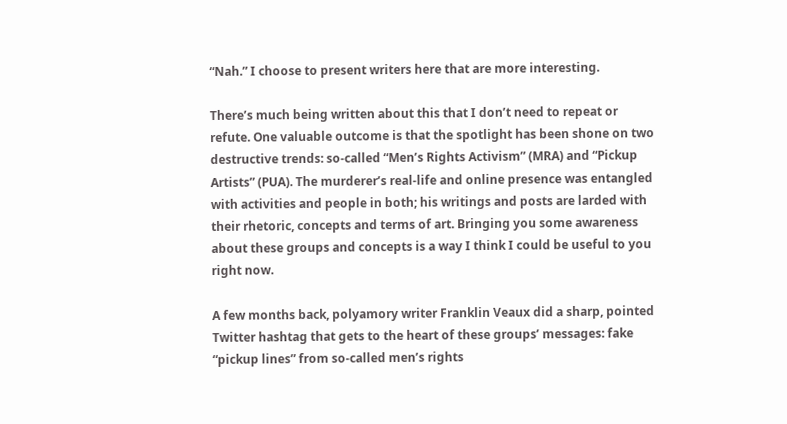“Nah.” I choose to present writers here that are more interesting.

There’s much being written about this that I don’t need to repeat or refute. One valuable outcome is that the spotlight has been shone on two destructive trends: so-called “Men’s Rights Activism” (MRA) and “Pickup Artists” (PUA). The murderer’s real-life and online presence was entangled with activities and people in both; his writings and posts are larded with their rhetoric, concepts and terms of art. Bringing you some awareness about these groups and concepts is a way I think I could be useful to you right now.

A few months back, polyamory writer Franklin Veaux did a sharp, pointed Twitter hashtag that gets to the heart of these groups’ messages: fake “pickup lines” from so-called men’s rights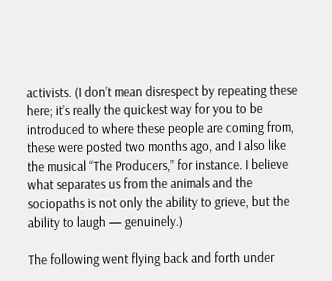activists. (I don’t mean disrespect by repeating these here; it’s really the quickest way for you to be introduced to where these people are coming from, these were posted two months ago, and I also like the musical “The Producers,” for instance. I believe what separates us from the animals and the sociopaths is not only the ability to grieve, but the ability to laugh — genuinely.)

The following went flying back and forth under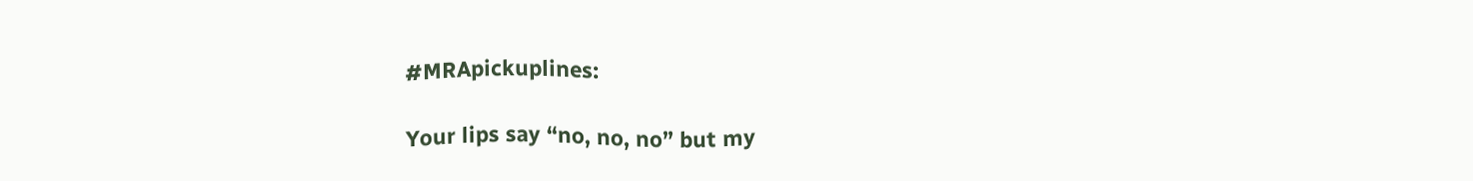#MRApickuplines:

Your lips say “no, no, no” but my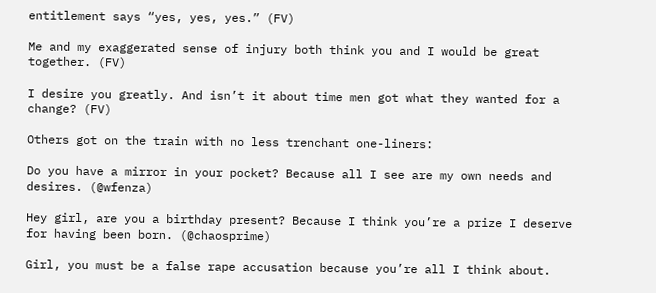entitlement says “yes, yes, yes.” (FV)

Me and my exaggerated sense of injury both think you and I would be great together. (FV)

I desire you greatly. And isn’t it about time men got what they wanted for a change? (FV)

Others got on the train with no less trenchant one-liners:

Do you have a mirror in your pocket? Because all I see are my own needs and desires. (@wfenza)

Hey girl, are you a birthday present? Because I think you’re a prize I deserve for having been born. (@chaosprime)

Girl, you must be a false rape accusation because you’re all I think about.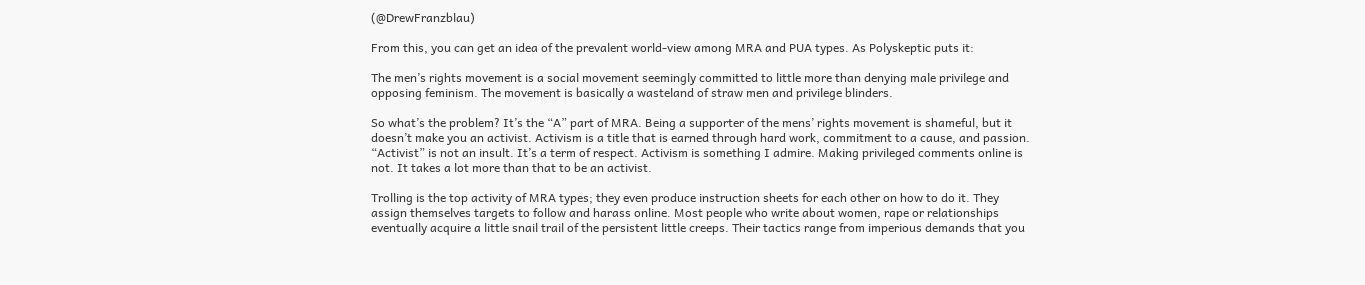(@DrewFranzblau)

From this, you can get an idea of the prevalent world-view among MRA and PUA types. As Polyskeptic puts it:

The men’s rights movement is a social movement seemingly committed to little more than denying male privilege and opposing feminism. The movement is basically a wasteland of straw men and privilege blinders.

So what’s the problem? It’s the “A” part of MRA. Being a supporter of the mens’ rights movement is shameful, but it doesn’t make you an activist. Activism is a title that is earned through hard work, commitment to a cause, and passion. “Activist” is not an insult. It’s a term of respect. Activism is something I admire. Making privileged comments online is not. It takes a lot more than that to be an activist.

Trolling is the top activity of MRA types; they even produce instruction sheets for each other on how to do it. They assign themselves targets to follow and harass online. Most people who write about women, rape or relationships eventually acquire a little snail trail of the persistent little creeps. Their tactics range from imperious demands that you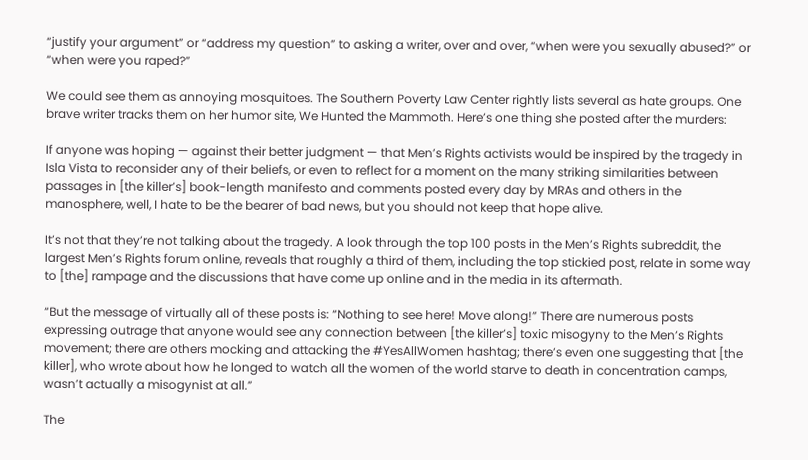“justify your argument” or “address my question” to asking a writer, over and over, “when were you sexually abused?” or “when were you raped?”

We could see them as annoying mosquitoes. The Southern Poverty Law Center rightly lists several as hate groups. One brave writer tracks them on her humor site, We Hunted the Mammoth. Here’s one thing she posted after the murders:

If anyone was hoping — against their better judgment — that Men’s Rights activists would be inspired by the tragedy in Isla Vista to reconsider any of their beliefs, or even to reflect for a moment on the many striking similarities between passages in [the killer’s] book-length manifesto and comments posted every day by MRAs and others in the manosphere, well, I hate to be the bearer of bad news, but you should not keep that hope alive.

It’s not that they’re not talking about the tragedy. A look through the top 100 posts in the Men’s Rights subreddit, the largest Men’s Rights forum online, reveals that roughly a third of them, including the top stickied post, relate in some way to [the] rampage and the discussions that have come up online and in the media in its aftermath.

“But the message of virtually all of these posts is: “Nothing to see here! Move along!” There are numerous posts expressing outrage that anyone would see any connection between [the killer’s] toxic misogyny to the Men’s Rights movement; there are others mocking and attacking the #YesAllWomen hashtag; there’s even one suggesting that [the killer], who wrote about how he longed to watch all the women of the world starve to death in concentration camps, wasn’t actually a misogynist at all.”

The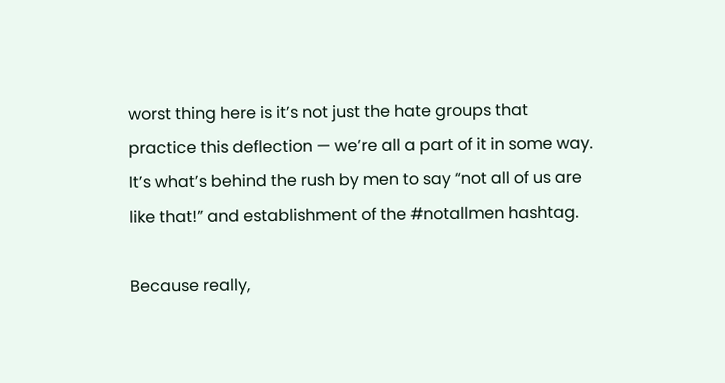worst thing here is it’s not just the hate groups that practice this deflection — we’re all a part of it in some way. It’s what’s behind the rush by men to say “not all of us are like that!” and establishment of the #notallmen hashtag.

Because really,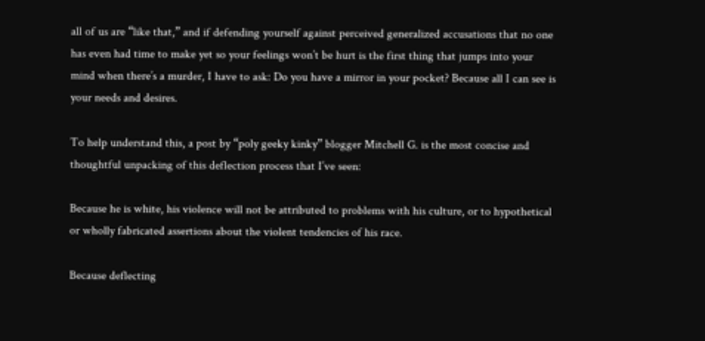all of us are “like that,” and if defending yourself against perceived generalized accusations that no one has even had time to make yet so your feelings won’t be hurt is the first thing that jumps into your mind when there’s a murder, I have to ask: Do you have a mirror in your pocket? Because all I can see is your needs and desires.

To help understand this, a post by “poly geeky kinky” blogger Mitchell G. is the most concise and thoughtful unpacking of this deflection process that I’ve seen:

Because he is white, his violence will not be attributed to problems with his culture, or to hypothetical or wholly fabricated assertions about the violent tendencies of his race.

Because deflecting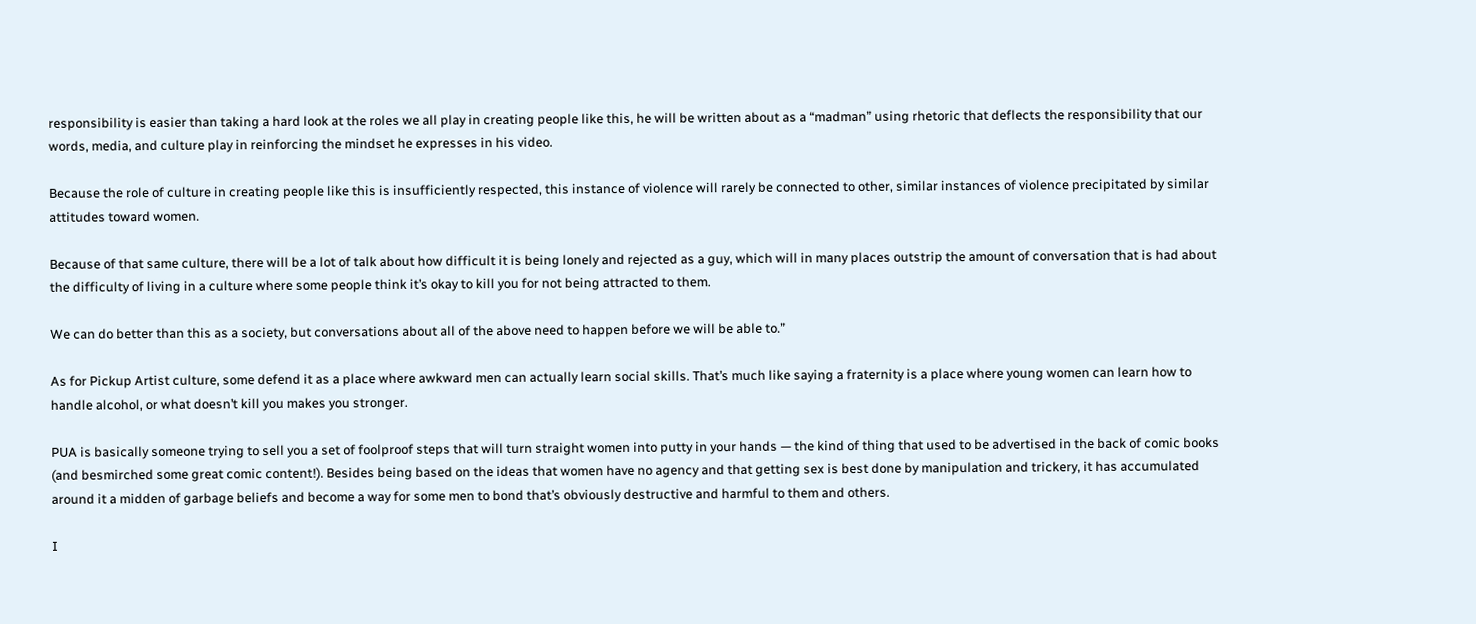responsibility is easier than taking a hard look at the roles we all play in creating people like this, he will be written about as a “madman” using rhetoric that deflects the responsibility that our words, media, and culture play in reinforcing the mindset he expresses in his video.

Because the role of culture in creating people like this is insufficiently respected, this instance of violence will rarely be connected to other, similar instances of violence precipitated by similar attitudes toward women.

Because of that same culture, there will be a lot of talk about how difficult it is being lonely and rejected as a guy, which will in many places outstrip the amount of conversation that is had about the difficulty of living in a culture where some people think it’s okay to kill you for not being attracted to them.

We can do better than this as a society, but conversations about all of the above need to happen before we will be able to.”

As for Pickup Artist culture, some defend it as a place where awkward men can actually learn social skills. That’s much like saying a fraternity is a place where young women can learn how to handle alcohol, or what doesn’t kill you makes you stronger.

PUA is basically someone trying to sell you a set of foolproof steps that will turn straight women into putty in your hands — the kind of thing that used to be advertised in the back of comic books (and besmirched some great comic content!). Besides being based on the ideas that women have no agency and that getting sex is best done by manipulation and trickery, it has accumulated around it a midden of garbage beliefs and become a way for some men to bond that’s obviously destructive and harmful to them and others.

I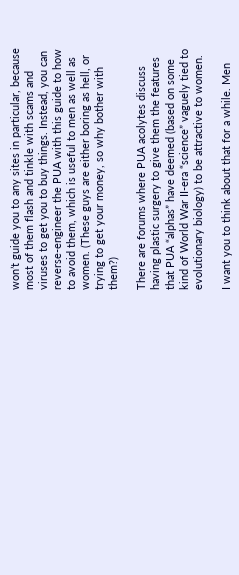won’t guide you to any sites in particular, because most of them flash and tinkle with scams and viruses to get you to buy things. Instead, you can reverse-engineer the PUA with this guide to how to avoid them, which is useful to men as well as women. (These guys are either boring as hell, or trying to get your money, so why bother with them?)

There are forums where PUA acolytes discuss having plastic surgery to give them the features that PUA “alphas” have deemed (based on some kind of World War II-era “science” vaguely tied to evolutionary biology) to be attractive to women.

I want you to think about that for a while. Men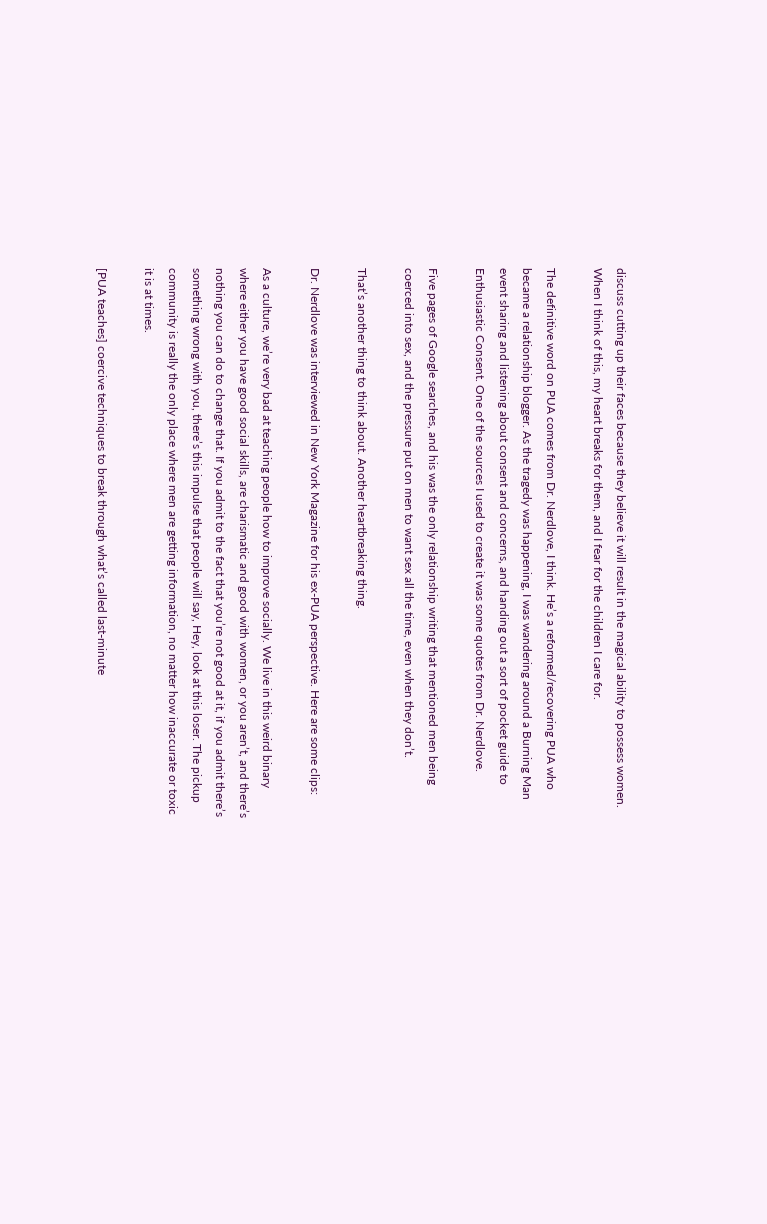discuss cutting up their faces because they believe it will result in the magical ability to possess women. When I think of this, my heart breaks for them, and I fear for the children I care for.

The definitive word on PUA comes from Dr. Nerdlove, I think. He’s a reformed/recovering PUA who became a relationship blogger. As the tragedy was happening, I was wandering around a Burning Man event sharing and listening about consent and concerns, and handing out a sort of pocket guide to Enthusiastic Consent. One of the sources I used to create it was some quotes from Dr. Nerdlove.

Five pages of Google searches, and his was the only relationship writing that mentioned men being coerced into sex, and the pressure put on men to want sex all the time, even when they don’t.

That’s another thing to think about. Another heartbreaking thing.

Dr. Nerdlove was interviewed in New York Magazine for his ex-PUA perspective. Here are some clips:

As a culture, we’re very bad at teaching people how to improve socially. We live in this weird binary where either you have good social skills, are charismatic and good with women, or you aren’t, and there’s nothing you can do to change that. If you admit to the fact that you’re not good at it, if you admit there’s something wrong with you, there’s this impulse that people will say, Hey, look at this loser. The pickup community is really the only place where men are getting information, no matter how inaccurate or toxic it is at times.

[PUA teaches] coercive techniques to break through what’s called last-minute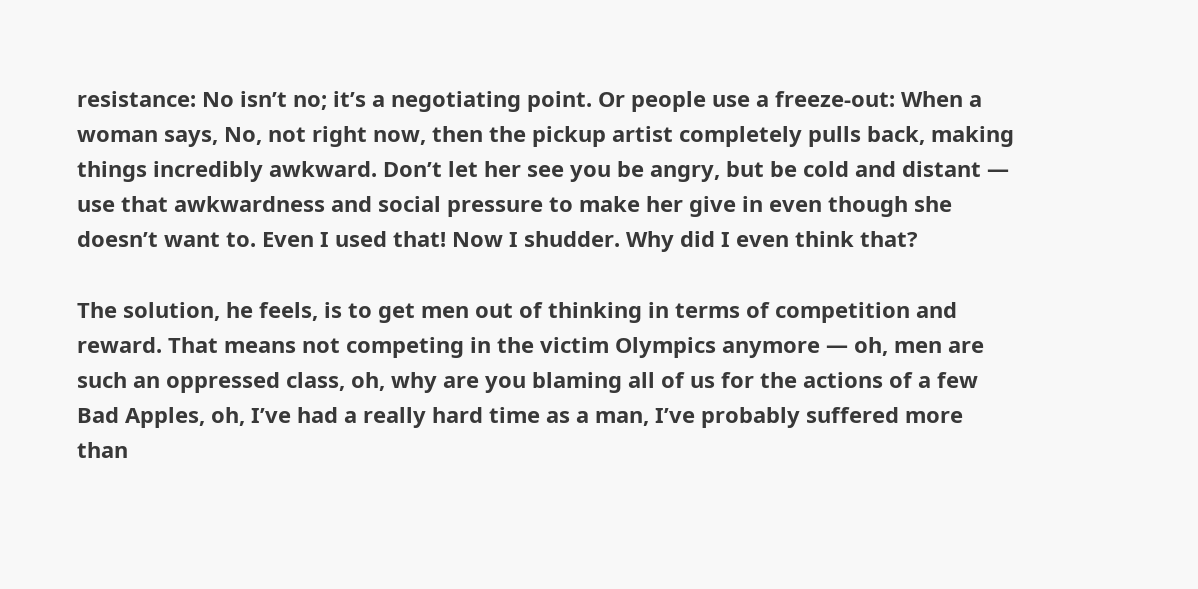resistance: No isn’t no; it’s a negotiating point. Or people use a freeze-out: When a woman says, No, not right now, then the pickup artist completely pulls back, making things incredibly awkward. Don’t let her see you be angry, but be cold and distant — use that awkwardness and social pressure to make her give in even though she doesn’t want to. Even I used that! Now I shudder. Why did I even think that?

The solution, he feels, is to get men out of thinking in terms of competition and reward. That means not competing in the victim Olympics anymore — oh, men are such an oppressed class, oh, why are you blaming all of us for the actions of a few Bad Apples, oh, I’ve had a really hard time as a man, I’ve probably suffered more than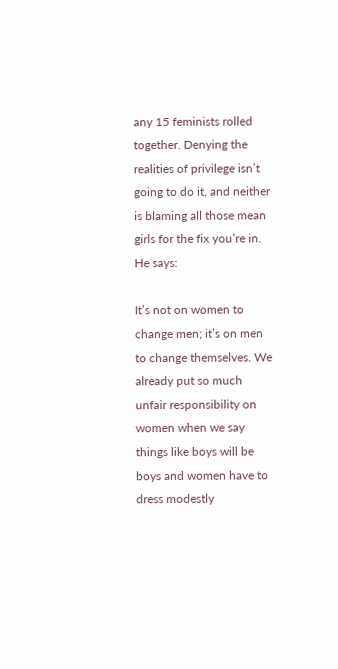any 15 feminists rolled together. Denying the realities of privilege isn’t going to do it, and neither is blaming all those mean girls for the fix you’re in. He says:

It’s not on women to change men; it’s on men to change themselves. We already put so much unfair responsibility on women when we say things like boys will be boys and women have to dress modestly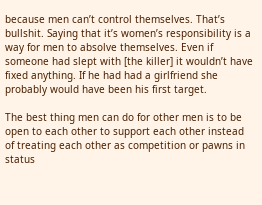because men can’t control themselves. That’s bullshit. Saying that it’s women’s responsibility is a way for men to absolve themselves. Even if someone had slept with [the killer] it wouldn’t have fixed anything. If he had had a girlfriend she probably would have been his first target.

The best thing men can do for other men is to be open to each other to support each other instead of treating each other as competition or pawns in status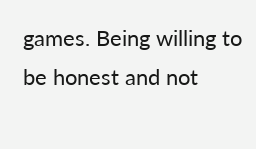games. Being willing to be honest and not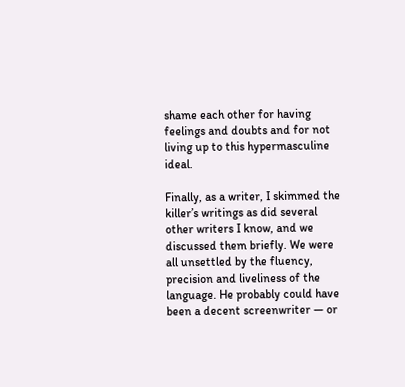shame each other for having feelings and doubts and for not living up to this hypermasculine ideal.

Finally, as a writer, I skimmed the killer’s writings as did several other writers I know, and we discussed them briefly. We were all unsettled by the fluency, precision and liveliness of the language. He probably could have been a decent screenwriter — or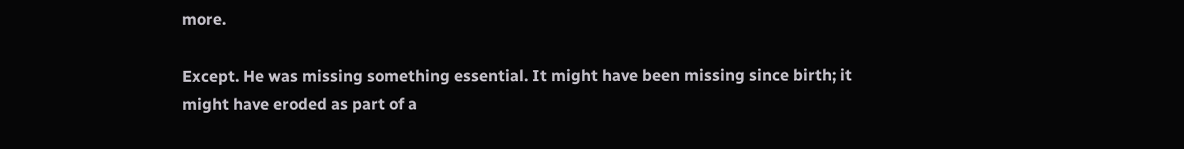more.

Except. He was missing something essential. It might have been missing since birth; it might have eroded as part of a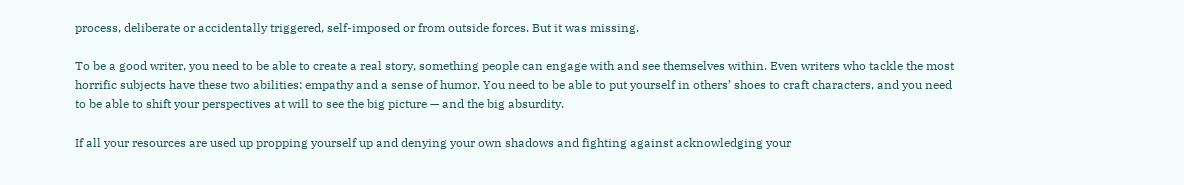process, deliberate or accidentally triggered, self-imposed or from outside forces. But it was missing.

To be a good writer, you need to be able to create a real story, something people can engage with and see themselves within. Even writers who tackle the most horrific subjects have these two abilities: empathy and a sense of humor. You need to be able to put yourself in others’ shoes to craft characters, and you need to be able to shift your perspectives at will to see the big picture — and the big absurdity.

If all your resources are used up propping yourself up and denying your own shadows and fighting against acknowledging your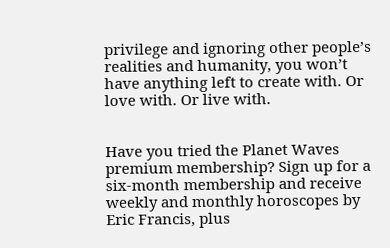privilege and ignoring other people’s realities and humanity, you won’t have anything left to create with. Or love with. Or live with.


Have you tried the Planet Waves premium membership? Sign up for a six-month membership and receive weekly and monthly horoscopes by Eric Francis, plus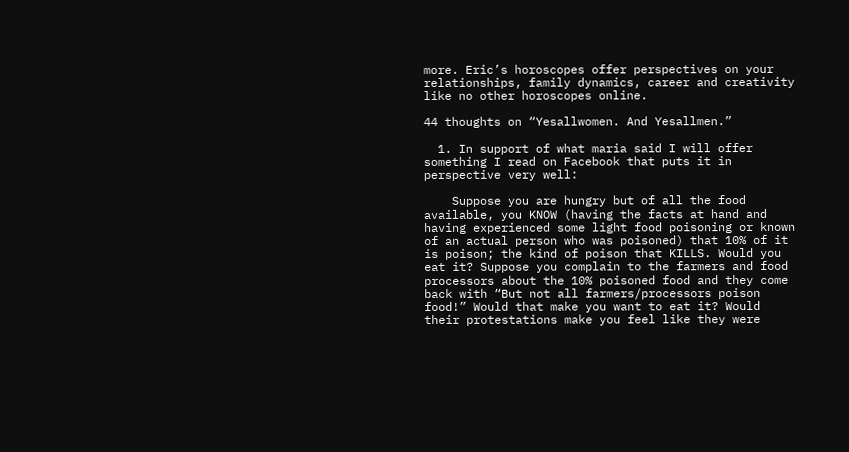more. Eric’s horoscopes offer perspectives on your relationships, family dynamics, career and creativity like no other horoscopes online.

44 thoughts on “Yesallwomen. And Yesallmen.”

  1. In support of what maria said I will offer something I read on Facebook that puts it in perspective very well:

    Suppose you are hungry but of all the food available, you KNOW (having the facts at hand and having experienced some light food poisoning or known of an actual person who was poisoned) that 10% of it is poison; the kind of poison that KILLS. Would you eat it? Suppose you complain to the farmers and food processors about the 10% poisoned food and they come back with “But not all farmers/processors poison food!” Would that make you want to eat it? Would their protestations make you feel like they were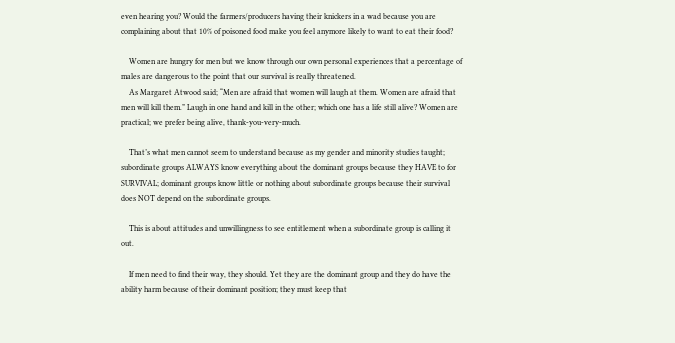even hearing you? Would the farmers/producers having their knickers in a wad because you are complaining about that 10% of poisoned food make you feel anymore likely to want to eat their food?

    Women are hungry for men but we know through our own personal experiences that a percentage of males are dangerous to the point that our survival is really threatened.
    As Margaret Atwood said; “Men are afraid that women will laugh at them. Women are afraid that men will kill them.” Laugh in one hand and kill in the other; which one has a life still alive? Women are practical; we prefer being alive, thank-you-very-much.

    That’s what men cannot seem to understand because as my gender and minority studies taught; subordinate groups ALWAYS know everything about the dominant groups because they HAVE to for SURVIVAL; dominant groups know little or nothing about subordinate groups because their survival does NOT depend on the subordinate groups.

    This is about attitudes and unwillingness to see entitlement when a subordinate group is calling it out.

    If men need to find their way, they should. Yet they are the dominant group and they do have the ability harm because of their dominant position; they must keep that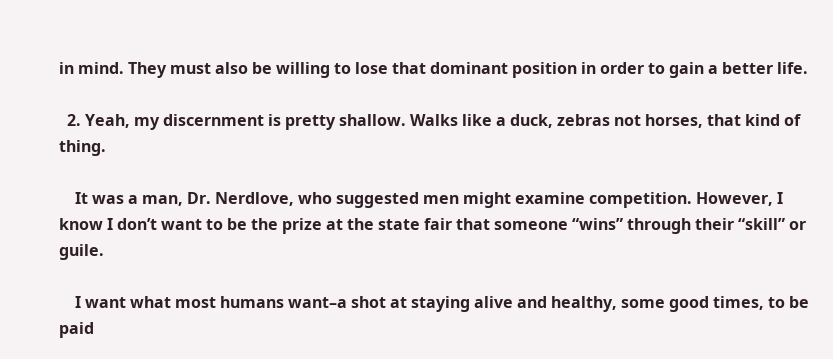in mind. They must also be willing to lose that dominant position in order to gain a better life.

  2. Yeah, my discernment is pretty shallow. Walks like a duck, zebras not horses, that kind of thing.

    It was a man, Dr. Nerdlove, who suggested men might examine competition. However, I know I don’t want to be the prize at the state fair that someone “wins” through their “skill” or guile.

    I want what most humans want–a shot at staying alive and healthy, some good times, to be paid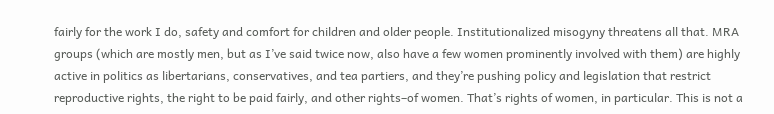fairly for the work I do, safety and comfort for children and older people. Institutionalized misogyny threatens all that. MRA groups (which are mostly men, but as I’ve said twice now, also have a few women prominently involved with them) are highly active in politics as libertarians, conservatives, and tea partiers, and they’re pushing policy and legislation that restrict reproductive rights, the right to be paid fairly, and other rights–of women. That’s rights of women, in particular. This is not a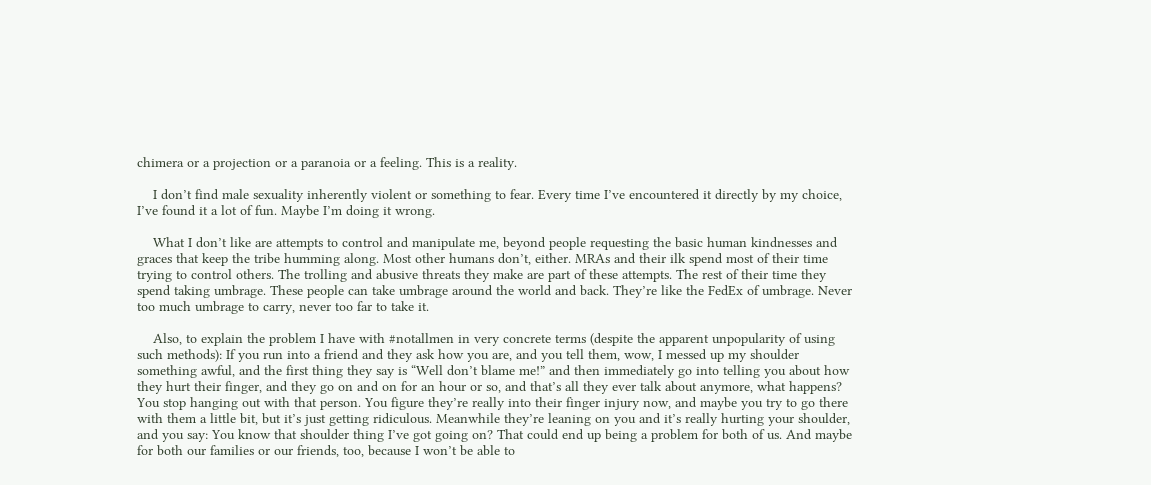chimera or a projection or a paranoia or a feeling. This is a reality.

    I don’t find male sexuality inherently violent or something to fear. Every time I’ve encountered it directly by my choice, I’ve found it a lot of fun. Maybe I’m doing it wrong.

    What I don’t like are attempts to control and manipulate me, beyond people requesting the basic human kindnesses and graces that keep the tribe humming along. Most other humans don’t, either. MRAs and their ilk spend most of their time trying to control others. The trolling and abusive threats they make are part of these attempts. The rest of their time they spend taking umbrage. These people can take umbrage around the world and back. They’re like the FedEx of umbrage. Never too much umbrage to carry, never too far to take it.

    Also, to explain the problem I have with #notallmen in very concrete terms (despite the apparent unpopularity of using such methods): If you run into a friend and they ask how you are, and you tell them, wow, I messed up my shoulder something awful, and the first thing they say is “Well don’t blame me!” and then immediately go into telling you about how they hurt their finger, and they go on and on for an hour or so, and that’s all they ever talk about anymore, what happens? You stop hanging out with that person. You figure they’re really into their finger injury now, and maybe you try to go there with them a little bit, but it’s just getting ridiculous. Meanwhile they’re leaning on you and it’s really hurting your shoulder, and you say: You know that shoulder thing I’ve got going on? That could end up being a problem for both of us. And maybe for both our families or our friends, too, because I won’t be able to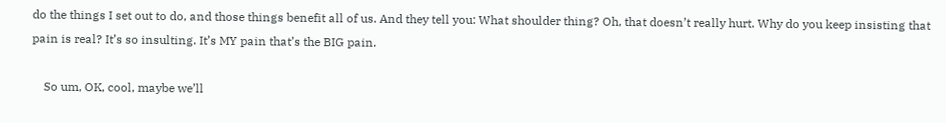do the things I set out to do, and those things benefit all of us. And they tell you: What shoulder thing? Oh, that doesn’t really hurt. Why do you keep insisting that pain is real? It’s so insulting. It’s MY pain that’s the BIG pain.

    So um, OK, cool, maybe we’ll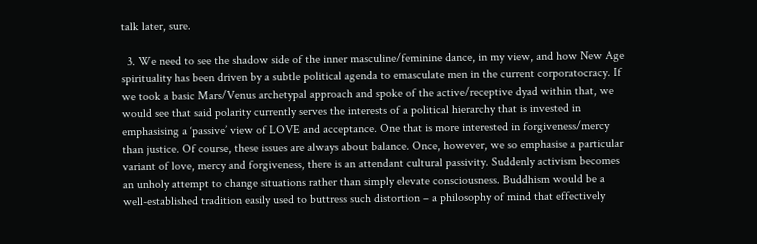talk later, sure.

  3. We need to see the shadow side of the inner masculine/feminine dance, in my view, and how New Age spirituality has been driven by a subtle political agenda to emasculate men in the current corporatocracy. If we took a basic Mars/Venus archetypal approach and spoke of the active/receptive dyad within that, we would see that said polarity currently serves the interests of a political hierarchy that is invested in emphasising a ‘passive’ view of LOVE and acceptance. One that is more interested in forgiveness/mercy than justice. Of course, these issues are always about balance. Once, however, we so emphasise a particular variant of love, mercy and forgiveness, there is an attendant cultural passivity. Suddenly activism becomes an unholy attempt to change situations rather than simply elevate consciousness. Buddhism would be a well-established tradition easily used to buttress such distortion – a philosophy of mind that effectively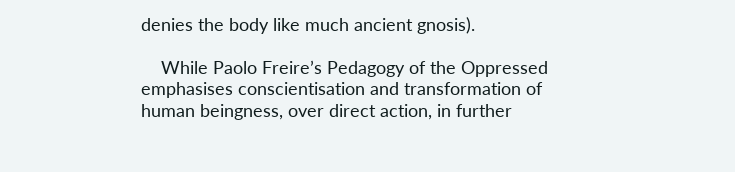denies the body like much ancient gnosis).

    While Paolo Freire’s Pedagogy of the Oppressed emphasises conscientisation and transformation of human beingness, over direct action, in further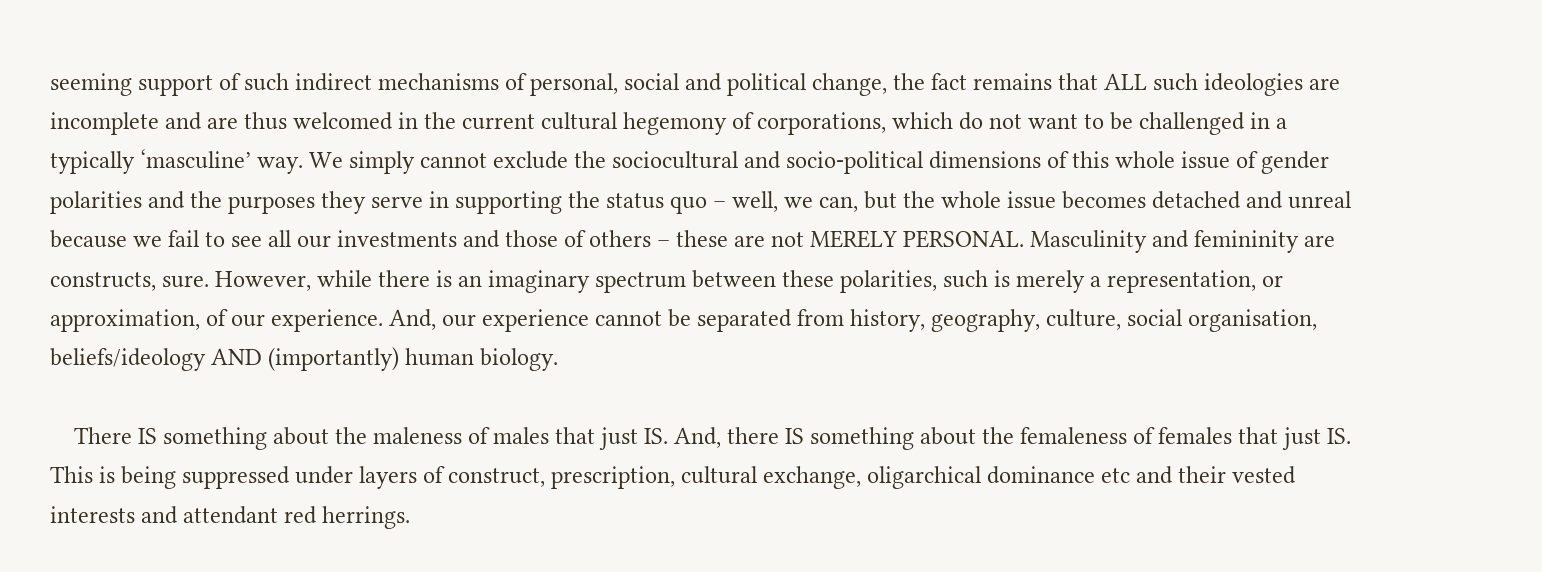seeming support of such indirect mechanisms of personal, social and political change, the fact remains that ALL such ideologies are incomplete and are thus welcomed in the current cultural hegemony of corporations, which do not want to be challenged in a typically ‘masculine’ way. We simply cannot exclude the sociocultural and socio-political dimensions of this whole issue of gender polarities and the purposes they serve in supporting the status quo – well, we can, but the whole issue becomes detached and unreal because we fail to see all our investments and those of others – these are not MERELY PERSONAL. Masculinity and femininity are constructs, sure. However, while there is an imaginary spectrum between these polarities, such is merely a representation, or approximation, of our experience. And, our experience cannot be separated from history, geography, culture, social organisation, beliefs/ideology AND (importantly) human biology.

    There IS something about the maleness of males that just IS. And, there IS something about the femaleness of females that just IS. This is being suppressed under layers of construct, prescription, cultural exchange, oligarchical dominance etc and their vested interests and attendant red herrings.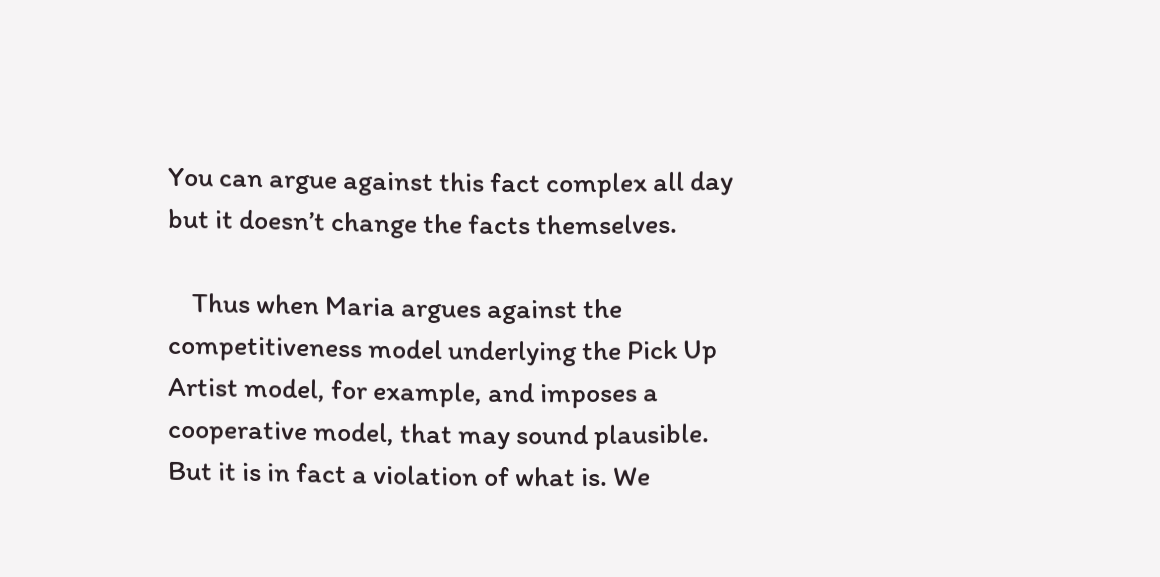You can argue against this fact complex all day but it doesn’t change the facts themselves.

    Thus when Maria argues against the competitiveness model underlying the Pick Up Artist model, for example, and imposes a cooperative model, that may sound plausible. But it is in fact a violation of what is. We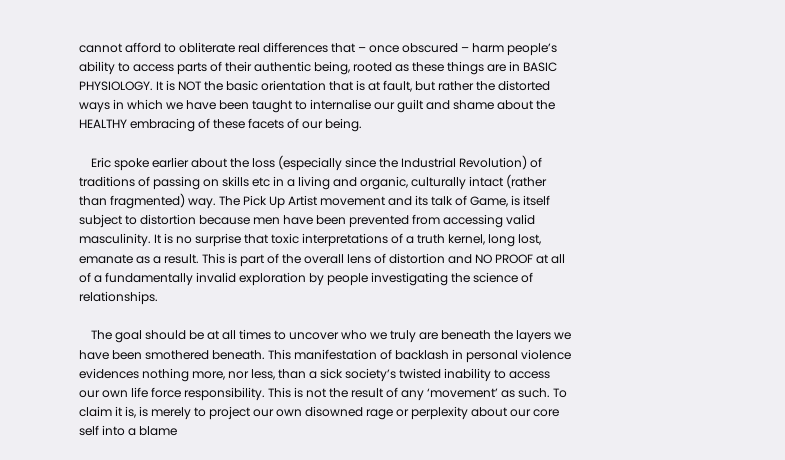cannot afford to obliterate real differences that – once obscured – harm people’s ability to access parts of their authentic being, rooted as these things are in BASIC PHYSIOLOGY. It is NOT the basic orientation that is at fault, but rather the distorted ways in which we have been taught to internalise our guilt and shame about the HEALTHY embracing of these facets of our being.

    Eric spoke earlier about the loss (especially since the Industrial Revolution) of traditions of passing on skills etc in a living and organic, culturally intact (rather than fragmented) way. The Pick Up Artist movement and its talk of Game, is itself subject to distortion because men have been prevented from accessing valid masculinity. It is no surprise that toxic interpretations of a truth kernel, long lost, emanate as a result. This is part of the overall lens of distortion and NO PROOF at all of a fundamentally invalid exploration by people investigating the science of relationships.

    The goal should be at all times to uncover who we truly are beneath the layers we have been smothered beneath. This manifestation of backlash in personal violence evidences nothing more, nor less, than a sick society’s twisted inability to access our own life force responsibility. This is not the result of any ‘movement’ as such. To claim it is, is merely to project our own disowned rage or perplexity about our core self into a blame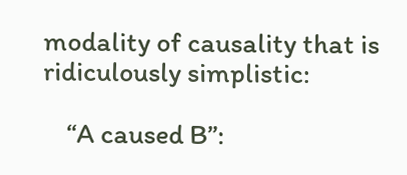modality of causality that is ridiculously simplistic:

    “A caused B”: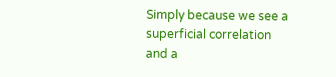Simply because we see a superficial correlation and a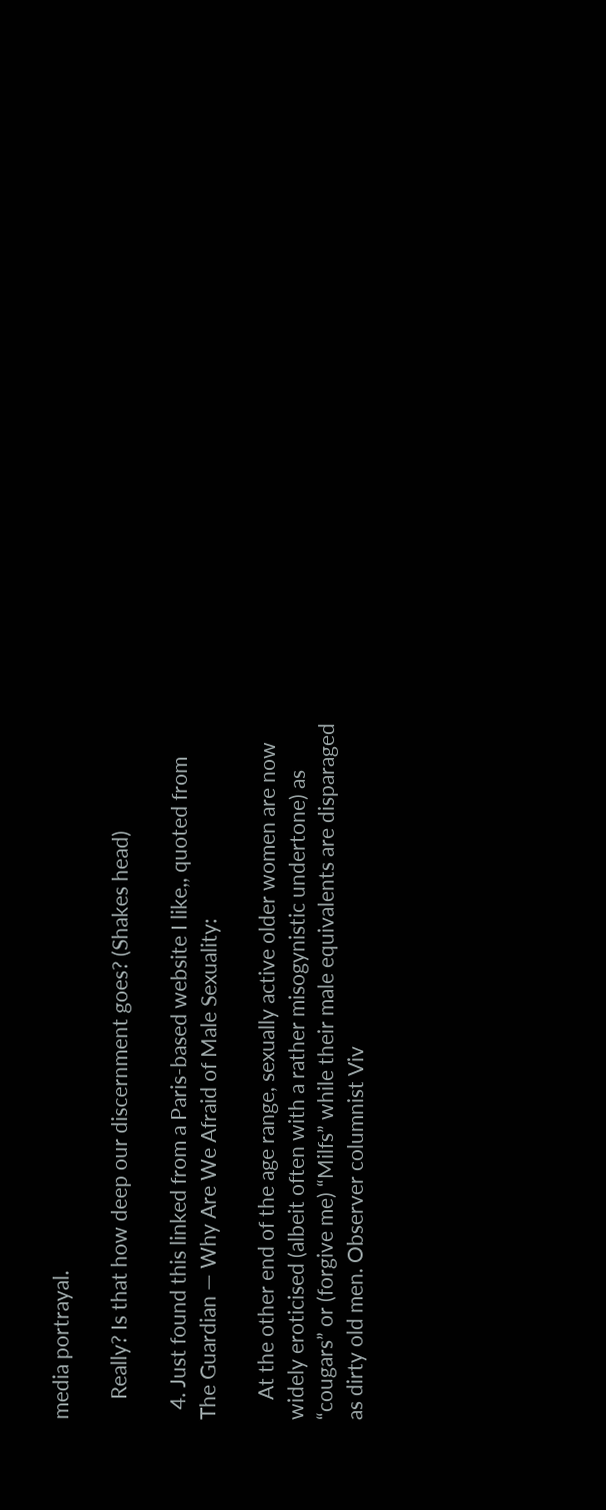media portrayal.

    Really? Is that how deep our discernment goes? (Shakes head)

  4. Just found this linked from a Paris-based website I like,, quoted from The Guardian — Why Are We Afraid of Male Sexuality:

    At the other end of the age range, sexually active older women are now widely eroticised (albeit often with a rather misogynistic undertone) as “cougars” or (forgive me) “Milfs” while their male equivalents are disparaged as dirty old men. Observer columnist Viv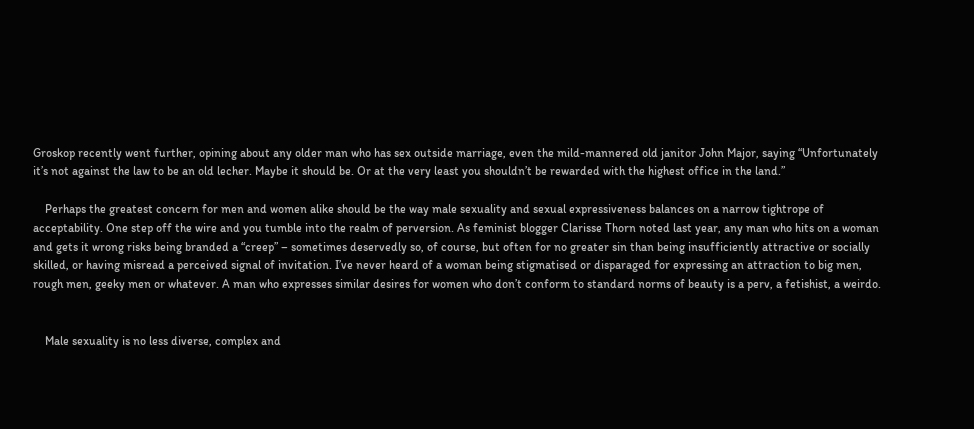Groskop recently went further, opining about any older man who has sex outside marriage, even the mild-mannered old janitor John Major, saying “Unfortunately it’s not against the law to be an old lecher. Maybe it should be. Or at the very least you shouldn’t be rewarded with the highest office in the land.”

    Perhaps the greatest concern for men and women alike should be the way male sexuality and sexual expressiveness balances on a narrow tightrope of acceptability. One step off the wire and you tumble into the realm of perversion. As feminist blogger Clarisse Thorn noted last year, any man who hits on a woman and gets it wrong risks being branded a “creep” – sometimes deservedly so, of course, but often for no greater sin than being insufficiently attractive or socially skilled, or having misread a perceived signal of invitation. I’ve never heard of a woman being stigmatised or disparaged for expressing an attraction to big men, rough men, geeky men or whatever. A man who expresses similar desires for women who don’t conform to standard norms of beauty is a perv, a fetishist, a weirdo.


    Male sexuality is no less diverse, complex and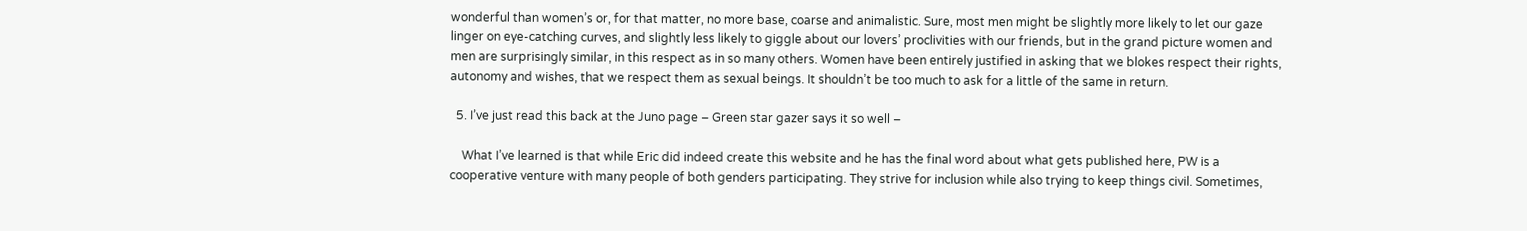wonderful than women’s or, for that matter, no more base, coarse and animalistic. Sure, most men might be slightly more likely to let our gaze linger on eye-catching curves, and slightly less likely to giggle about our lovers’ proclivities with our friends, but in the grand picture women and men are surprisingly similar, in this respect as in so many others. Women have been entirely justified in asking that we blokes respect their rights, autonomy and wishes, that we respect them as sexual beings. It shouldn’t be too much to ask for a little of the same in return.

  5. I’ve just read this back at the Juno page – Green star gazer says it so well –

    What I’ve learned is that while Eric did indeed create this website and he has the final word about what gets published here, PW is a cooperative venture with many people of both genders participating. They strive for inclusion while also trying to keep things civil. Sometimes,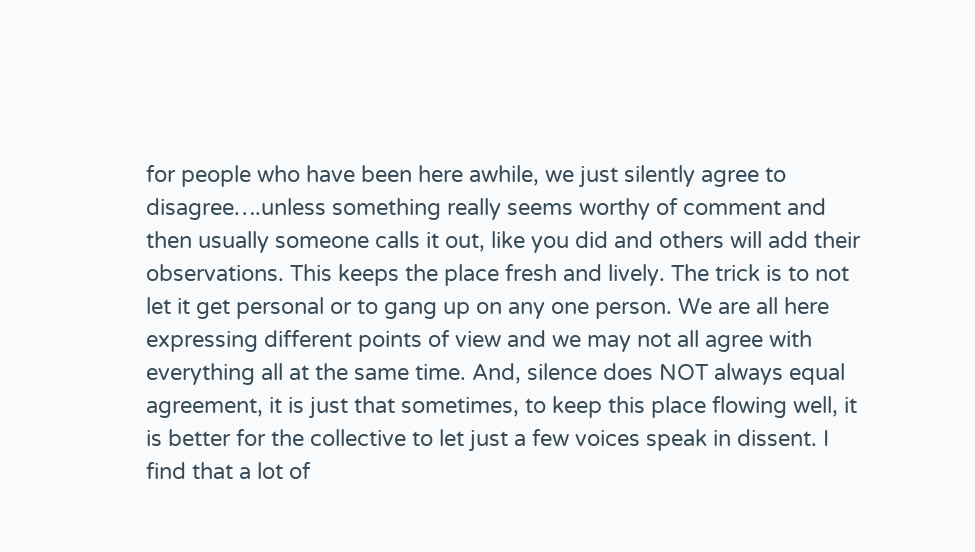for people who have been here awhile, we just silently agree to disagree….unless something really seems worthy of comment and then usually someone calls it out, like you did and others will add their observations. This keeps the place fresh and lively. The trick is to not let it get personal or to gang up on any one person. We are all here expressing different points of view and we may not all agree with everything all at the same time. And, silence does NOT always equal agreement, it is just that sometimes, to keep this place flowing well, it is better for the collective to let just a few voices speak in dissent. I find that a lot of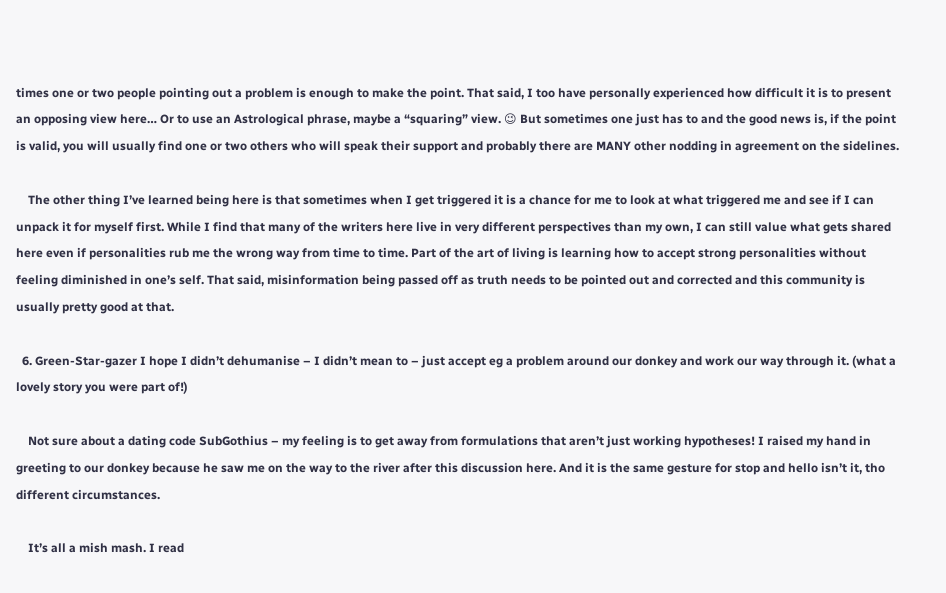times one or two people pointing out a problem is enough to make the point. That said, I too have personally experienced how difficult it is to present an opposing view here… Or to use an Astrological phrase, maybe a “squaring” view. 😉 But sometimes one just has to and the good news is, if the point is valid, you will usually find one or two others who will speak their support and probably there are MANY other nodding in agreement on the sidelines.

    The other thing I’ve learned being here is that sometimes when I get triggered it is a chance for me to look at what triggered me and see if I can unpack it for myself first. While I find that many of the writers here live in very different perspectives than my own, I can still value what gets shared here even if personalities rub me the wrong way from time to time. Part of the art of living is learning how to accept strong personalities without feeling diminished in one’s self. That said, misinformation being passed off as truth needs to be pointed out and corrected and this community is usually pretty good at that.

  6. Green-Star-gazer I hope I didn’t dehumanise – I didn’t mean to – just accept eg a problem around our donkey and work our way through it. (what a lovely story you were part of!)

    Not sure about a dating code SubGothius – my feeling is to get away from formulations that aren’t just working hypotheses! I raised my hand in greeting to our donkey because he saw me on the way to the river after this discussion here. And it is the same gesture for stop and hello isn’t it, tho different circumstances.

    It’s all a mish mash. I read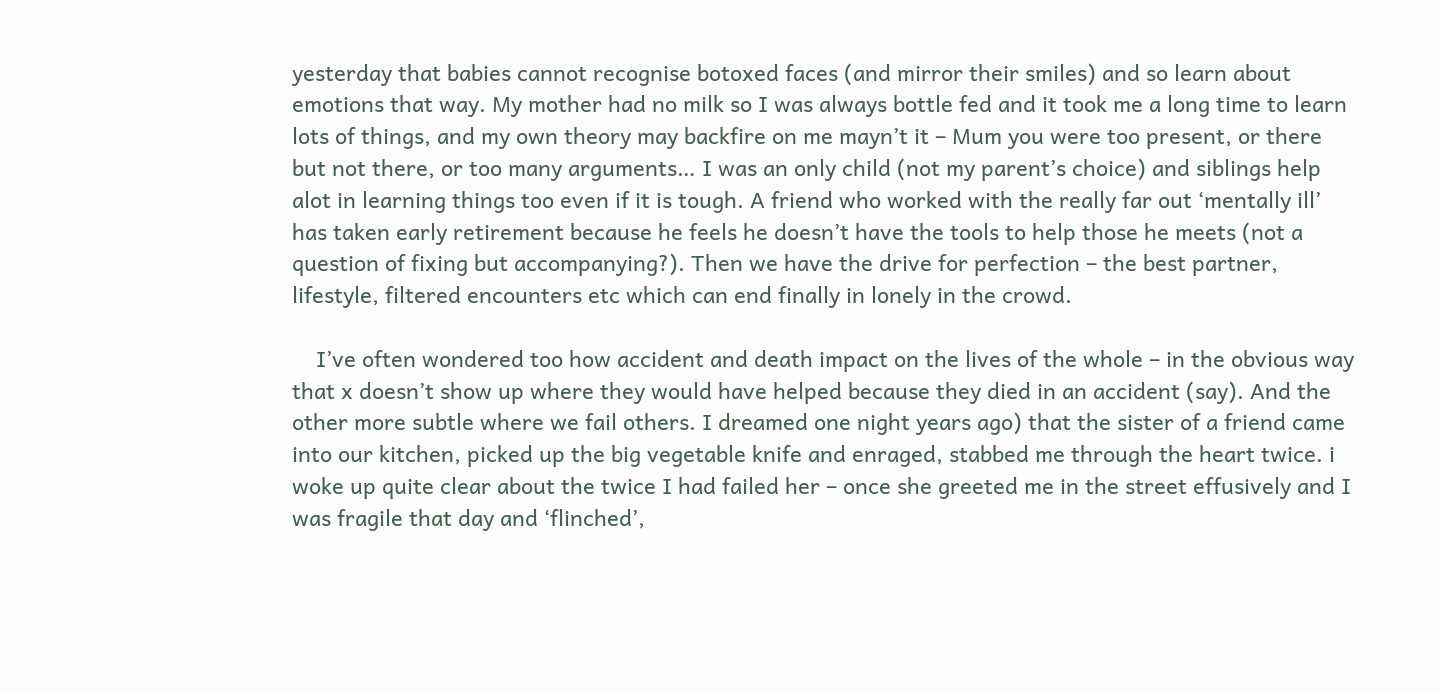yesterday that babies cannot recognise botoxed faces (and mirror their smiles) and so learn about emotions that way. My mother had no milk so I was always bottle fed and it took me a long time to learn lots of things, and my own theory may backfire on me mayn’t it – Mum you were too present, or there but not there, or too many arguments… I was an only child (not my parent’s choice) and siblings help alot in learning things too even if it is tough. A friend who worked with the really far out ‘mentally ill’ has taken early retirement because he feels he doesn’t have the tools to help those he meets (not a question of fixing but accompanying?). Then we have the drive for perfection – the best partner, lifestyle, filtered encounters etc which can end finally in lonely in the crowd.

    I’ve often wondered too how accident and death impact on the lives of the whole – in the obvious way that x doesn’t show up where they would have helped because they died in an accident (say). And the other more subtle where we fail others. I dreamed one night years ago) that the sister of a friend came into our kitchen, picked up the big vegetable knife and enraged, stabbed me through the heart twice. i woke up quite clear about the twice I had failed her – once she greeted me in the street effusively and I was fragile that day and ‘flinched’,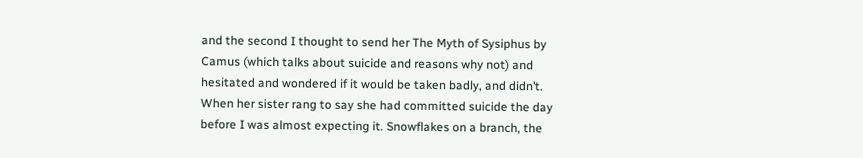and the second I thought to send her The Myth of Sysiphus by Camus (which talks about suicide and reasons why not) and hesitated and wondered if it would be taken badly, and didn’t. When her sister rang to say she had committed suicide the day before I was almost expecting it. Snowflakes on a branch, the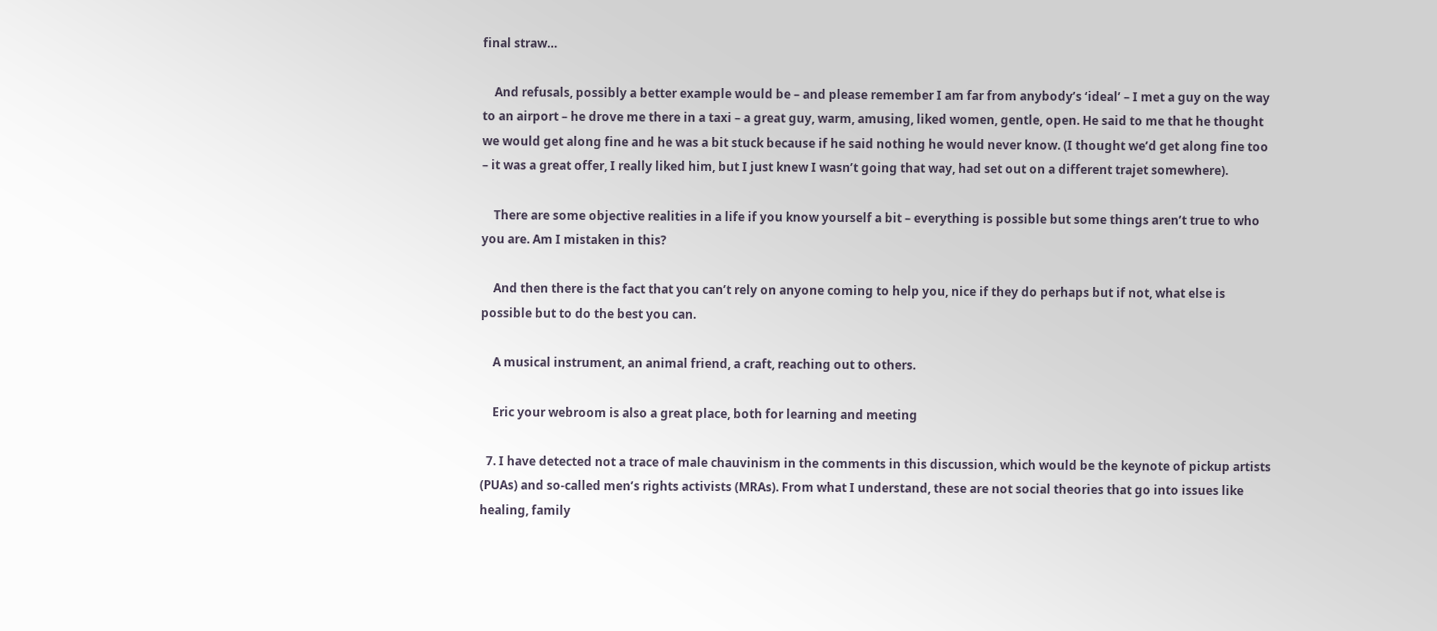final straw…

    And refusals, possibly a better example would be – and please remember I am far from anybody’s ‘ideal’ – I met a guy on the way to an airport – he drove me there in a taxi – a great guy, warm, amusing, liked women, gentle, open. He said to me that he thought we would get along fine and he was a bit stuck because if he said nothing he would never know. (I thought we’d get along fine too – it was a great offer, I really liked him, but I just knew I wasn’t going that way, had set out on a different trajet somewhere).

    There are some objective realities in a life if you know yourself a bit – everything is possible but some things aren’t true to who you are. Am I mistaken in this?

    And then there is the fact that you can’t rely on anyone coming to help you, nice if they do perhaps but if not, what else is possible but to do the best you can.

    A musical instrument, an animal friend, a craft, reaching out to others.

    Eric your webroom is also a great place, both for learning and meeting

  7. I have detected not a trace of male chauvinism in the comments in this discussion, which would be the keynote of pickup artists (PUAs) and so-called men’s rights activists (MRAs). From what I understand, these are not social theories that go into issues like healing, family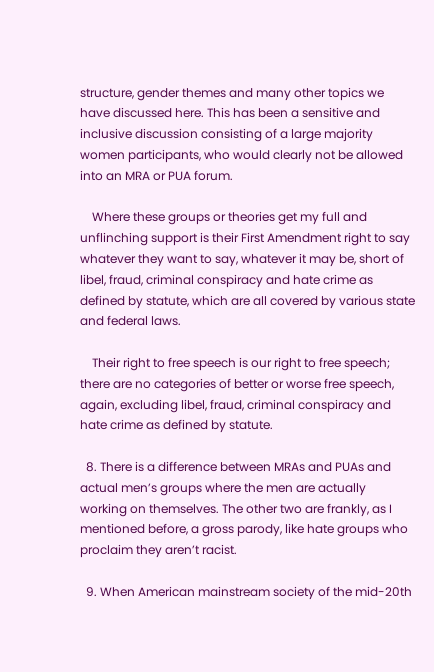structure, gender themes and many other topics we have discussed here. This has been a sensitive and inclusive discussion consisting of a large majority women participants, who would clearly not be allowed into an MRA or PUA forum.

    Where these groups or theories get my full and unflinching support is their First Amendment right to say whatever they want to say, whatever it may be, short of libel, fraud, criminal conspiracy and hate crime as defined by statute, which are all covered by various state and federal laws.

    Their right to free speech is our right to free speech; there are no categories of better or worse free speech, again, excluding libel, fraud, criminal conspiracy and hate crime as defined by statute.

  8. There is a difference between MRAs and PUAs and actual men’s groups where the men are actually working on themselves. The other two are frankly, as I mentioned before, a gross parody, like hate groups who proclaim they aren’t racist.

  9. When American mainstream society of the mid-20th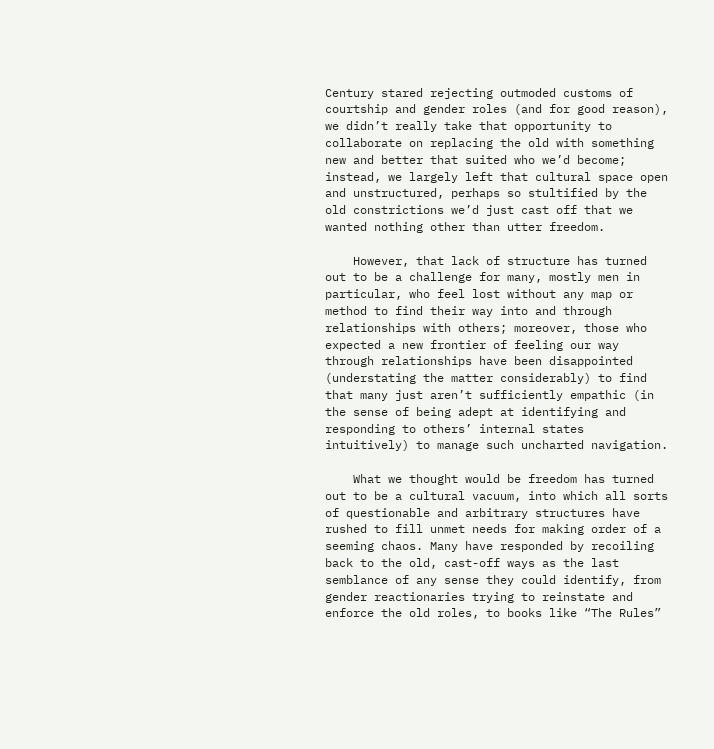Century stared rejecting outmoded customs of courtship and gender roles (and for good reason), we didn’t really take that opportunity to collaborate on replacing the old with something new and better that suited who we’d become; instead, we largely left that cultural space open and unstructured, perhaps so stultified by the old constrictions we’d just cast off that we wanted nothing other than utter freedom.

    However, that lack of structure has turned out to be a challenge for many, mostly men in particular, who feel lost without any map or method to find their way into and through relationships with others; moreover, those who expected a new frontier of feeling our way through relationships have been disappointed (understating the matter considerably) to find that many just aren’t sufficiently empathic (in the sense of being adept at identifying and responding to others’ internal states intuitively) to manage such uncharted navigation.

    What we thought would be freedom has turned out to be a cultural vacuum, into which all sorts of questionable and arbitrary structures have rushed to fill unmet needs for making order of a seeming chaos. Many have responded by recoiling back to the old, cast-off ways as the last semblance of any sense they could identify, from gender reactionaries trying to reinstate and enforce the old roles, to books like “The Rules”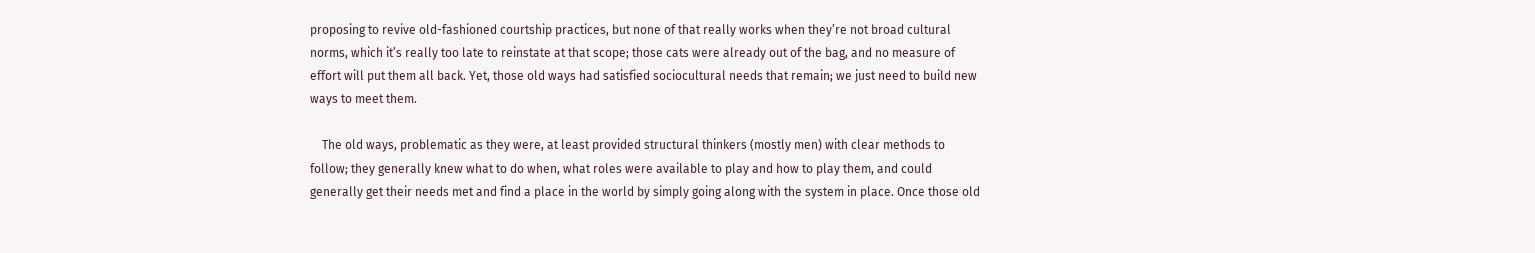proposing to revive old-fashioned courtship practices, but none of that really works when they’re not broad cultural norms, which it’s really too late to reinstate at that scope; those cats were already out of the bag, and no measure of effort will put them all back. Yet, those old ways had satisfied sociocultural needs that remain; we just need to build new ways to meet them.

    The old ways, problematic as they were, at least provided structural thinkers (mostly men) with clear methods to follow; they generally knew what to do when, what roles were available to play and how to play them, and could generally get their needs met and find a place in the world by simply going along with the system in place. Once those old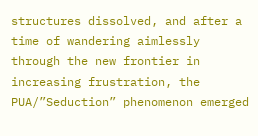structures dissolved, and after a time of wandering aimlessly through the new frontier in increasing frustration, the PUA/”Seduction” phenomenon emerged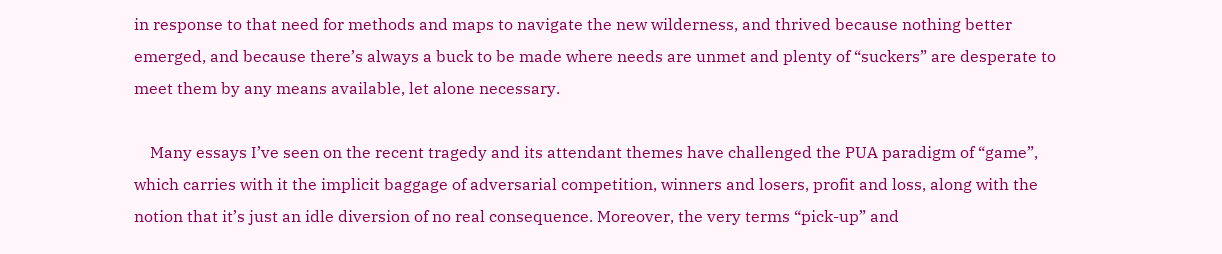in response to that need for methods and maps to navigate the new wilderness, and thrived because nothing better emerged, and because there’s always a buck to be made where needs are unmet and plenty of “suckers” are desperate to meet them by any means available, let alone necessary.

    Many essays I’ve seen on the recent tragedy and its attendant themes have challenged the PUA paradigm of “game”, which carries with it the implicit baggage of adversarial competition, winners and losers, profit and loss, along with the notion that it’s just an idle diversion of no real consequence. Moreover, the very terms “pick-up” and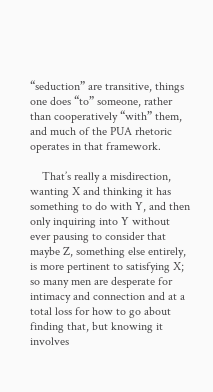“seduction” are transitive, things one does “to” someone, rather than cooperatively “with” them, and much of the PUA rhetoric operates in that framework.

    That’s really a misdirection, wanting X and thinking it has something to do with Y, and then only inquiring into Y without ever pausing to consider that maybe Z, something else entirely, is more pertinent to satisfying X; so many men are desperate for intimacy and connection and at a total loss for how to go about finding that, but knowing it involves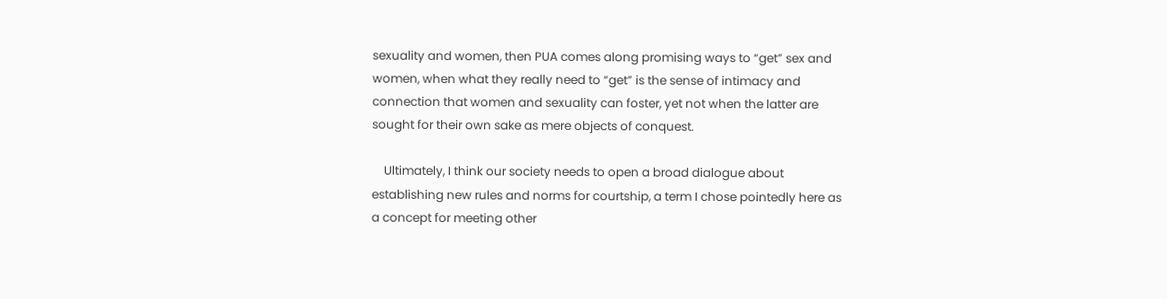sexuality and women, then PUA comes along promising ways to “get” sex and women, when what they really need to “get” is the sense of intimacy and connection that women and sexuality can foster, yet not when the latter are sought for their own sake as mere objects of conquest.

    Ultimately, I think our society needs to open a broad dialogue about establishing new rules and norms for courtship, a term I chose pointedly here as a concept for meeting other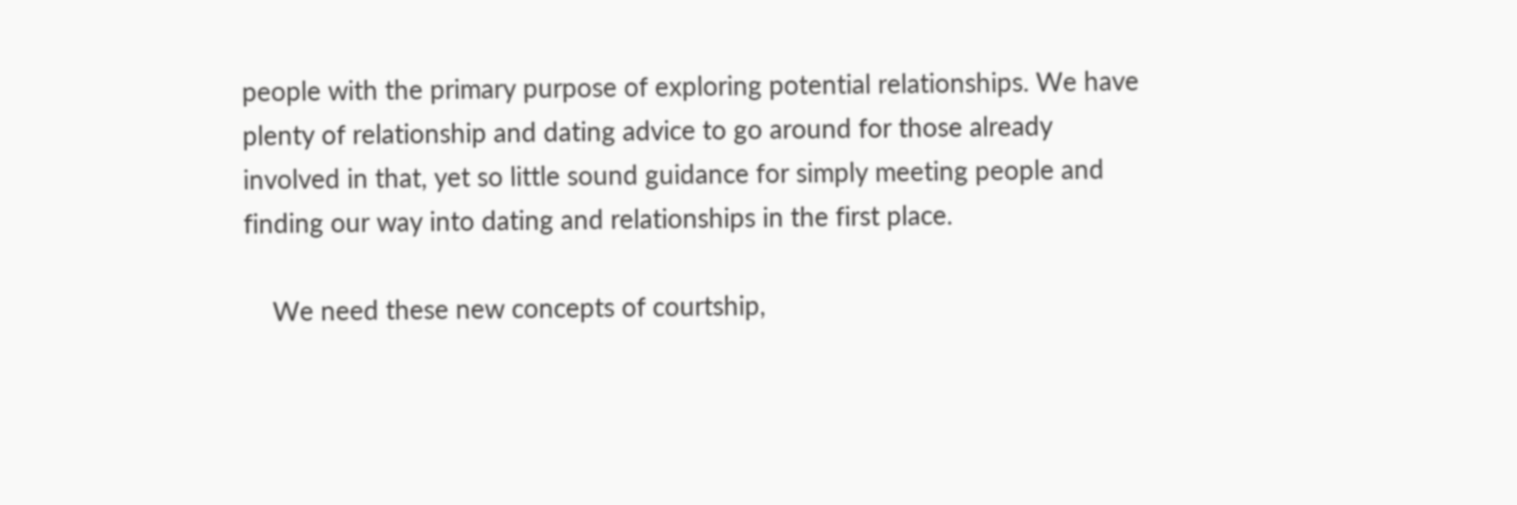people with the primary purpose of exploring potential relationships. We have plenty of relationship and dating advice to go around for those already involved in that, yet so little sound guidance for simply meeting people and finding our way into dating and relationships in the first place.

    We need these new concepts of courtship,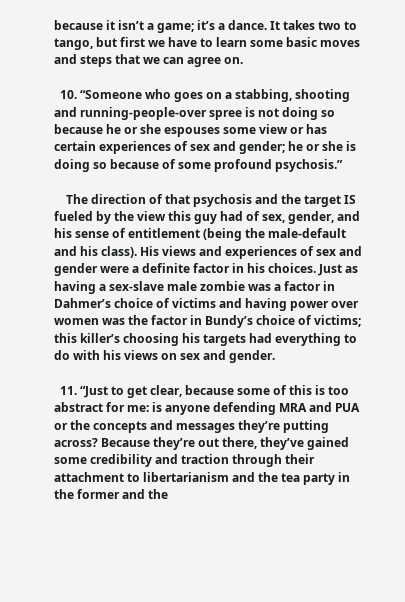because it isn’t a game; it’s a dance. It takes two to tango, but first we have to learn some basic moves and steps that we can agree on.

  10. “Someone who goes on a stabbing, shooting and running-people-over spree is not doing so because he or she espouses some view or has certain experiences of sex and gender; he or she is doing so because of some profound psychosis.”

    The direction of that psychosis and the target IS fueled by the view this guy had of sex, gender, and his sense of entitlement (being the male-default and his class). His views and experiences of sex and gender were a definite factor in his choices. Just as having a sex-slave male zombie was a factor in Dahmer’s choice of victims and having power over women was the factor in Bundy’s choice of victims; this killer’s choosing his targets had everything to do with his views on sex and gender.

  11. “Just to get clear, because some of this is too abstract for me: is anyone defending MRA and PUA or the concepts and messages they’re putting across? Because they’re out there, they’ve gained some credibility and traction through their attachment to libertarianism and the tea party in the former and the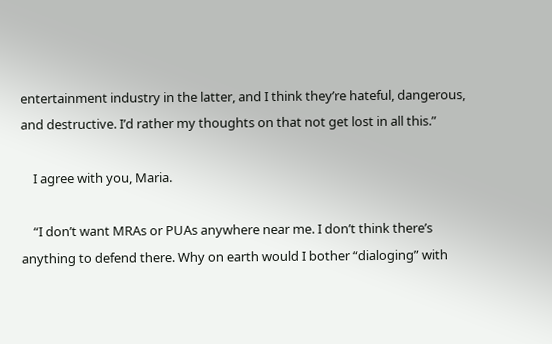entertainment industry in the latter, and I think they’re hateful, dangerous, and destructive. I’d rather my thoughts on that not get lost in all this.”

    I agree with you, Maria.

    “I don’t want MRAs or PUAs anywhere near me. I don’t think there’s anything to defend there. Why on earth would I bother “dialoging” with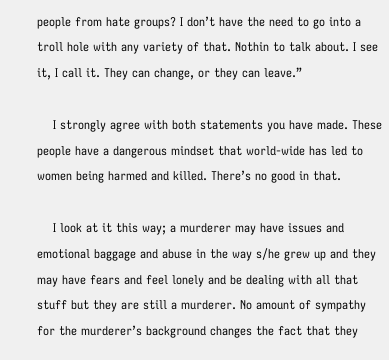people from hate groups? I don’t have the need to go into a troll hole with any variety of that. Nothin to talk about. I see it, I call it. They can change, or they can leave.”

    I strongly agree with both statements you have made. These people have a dangerous mindset that world-wide has led to women being harmed and killed. There’s no good in that.

    I look at it this way; a murderer may have issues and emotional baggage and abuse in the way s/he grew up and they may have fears and feel lonely and be dealing with all that stuff but they are still a murderer. No amount of sympathy for the murderer’s background changes the fact that they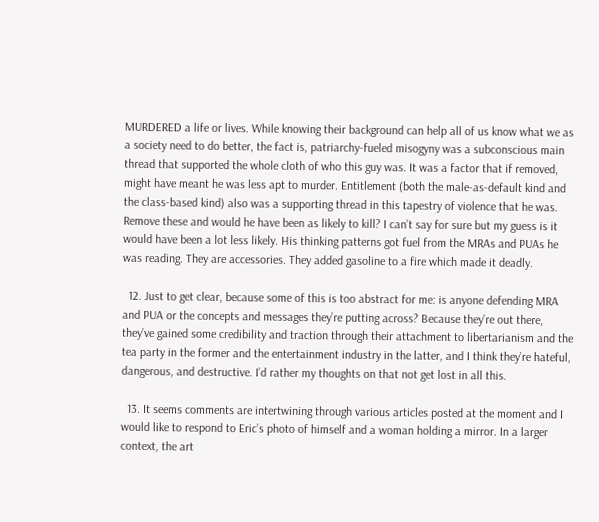MURDERED a life or lives. While knowing their background can help all of us know what we as a society need to do better, the fact is, patriarchy-fueled misogyny was a subconscious main thread that supported the whole cloth of who this guy was. It was a factor that if removed, might have meant he was less apt to murder. Entitlement (both the male-as-default kind and the class-based kind) also was a supporting thread in this tapestry of violence that he was. Remove these and would he have been as likely to kill? I can’t say for sure but my guess is it would have been a lot less likely. His thinking patterns got fuel from the MRAs and PUAs he was reading. They are accessories. They added gasoline to a fire which made it deadly.

  12. Just to get clear, because some of this is too abstract for me: is anyone defending MRA and PUA or the concepts and messages they’re putting across? Because they’re out there, they’ve gained some credibility and traction through their attachment to libertarianism and the tea party in the former and the entertainment industry in the latter, and I think they’re hateful, dangerous, and destructive. I’d rather my thoughts on that not get lost in all this.

  13. It seems comments are intertwining through various articles posted at the moment and I would like to respond to Eric’s photo of himself and a woman holding a mirror. In a larger context, the art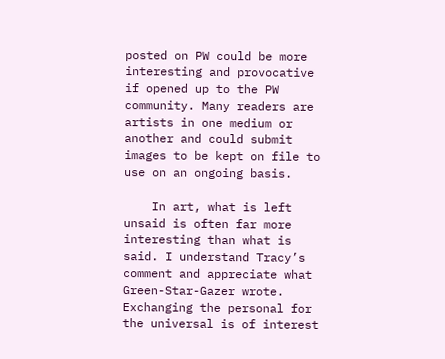posted on PW could be more interesting and provocative if opened up to the PW community. Many readers are artists in one medium or another and could submit images to be kept on file to use on an ongoing basis.

    In art, what is left unsaid is often far more interesting than what is said. I understand Tracy’s comment and appreciate what Green-Star-Gazer wrote. Exchanging the personal for the universal is of interest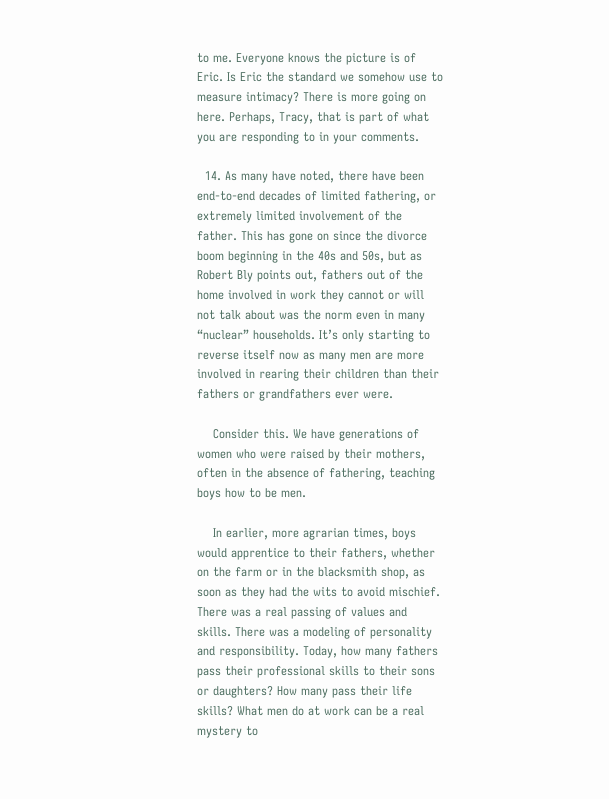to me. Everyone knows the picture is of Eric. Is Eric the standard we somehow use to measure intimacy? There is more going on here. Perhaps, Tracy, that is part of what you are responding to in your comments.

  14. As many have noted, there have been end-to-end decades of limited fathering, or extremely limited involvement of the father. This has gone on since the divorce boom beginning in the 40s and 50s, but as Robert Bly points out, fathers out of the home involved in work they cannot or will not talk about was the norm even in many “nuclear” households. It’s only starting to reverse itself now as many men are more involved in rearing their children than their fathers or grandfathers ever were.

    Consider this. We have generations of women who were raised by their mothers, often in the absence of fathering, teaching boys how to be men.

    In earlier, more agrarian times, boys would apprentice to their fathers, whether on the farm or in the blacksmith shop, as soon as they had the wits to avoid mischief. There was a real passing of values and skills. There was a modeling of personality and responsibility. Today, how many fathers pass their professional skills to their sons or daughters? How many pass their life skills? What men do at work can be a real mystery to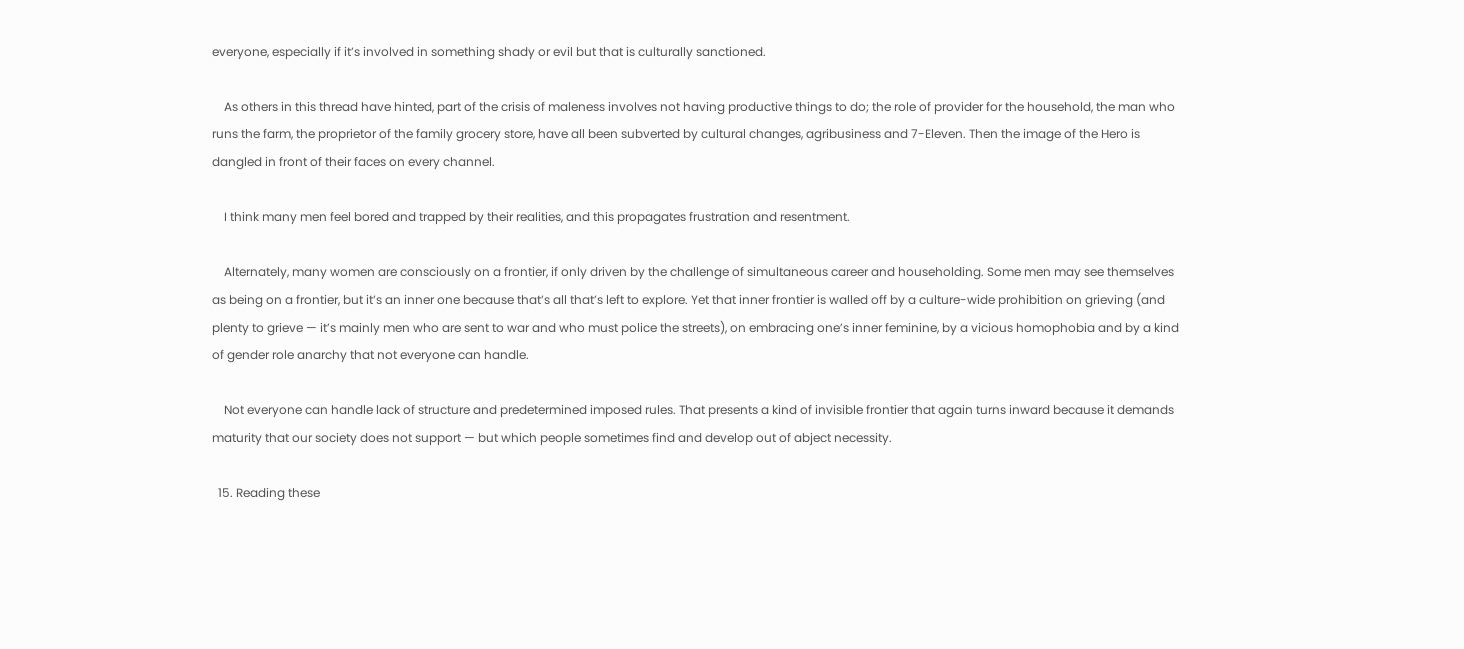everyone, especially if it’s involved in something shady or evil but that is culturally sanctioned.

    As others in this thread have hinted, part of the crisis of maleness involves not having productive things to do; the role of provider for the household, the man who runs the farm, the proprietor of the family grocery store, have all been subverted by cultural changes, agribusiness and 7-Eleven. Then the image of the Hero is dangled in front of their faces on every channel.

    I think many men feel bored and trapped by their realities, and this propagates frustration and resentment.

    Alternately, many women are consciously on a frontier, if only driven by the challenge of simultaneous career and householding. Some men may see themselves as being on a frontier, but it’s an inner one because that’s all that’s left to explore. Yet that inner frontier is walled off by a culture-wide prohibition on grieving (and plenty to grieve — it’s mainly men who are sent to war and who must police the streets), on embracing one’s inner feminine, by a vicious homophobia and by a kind of gender role anarchy that not everyone can handle.

    Not everyone can handle lack of structure and predetermined imposed rules. That presents a kind of invisible frontier that again turns inward because it demands maturity that our society does not support — but which people sometimes find and develop out of abject necessity.

  15. Reading these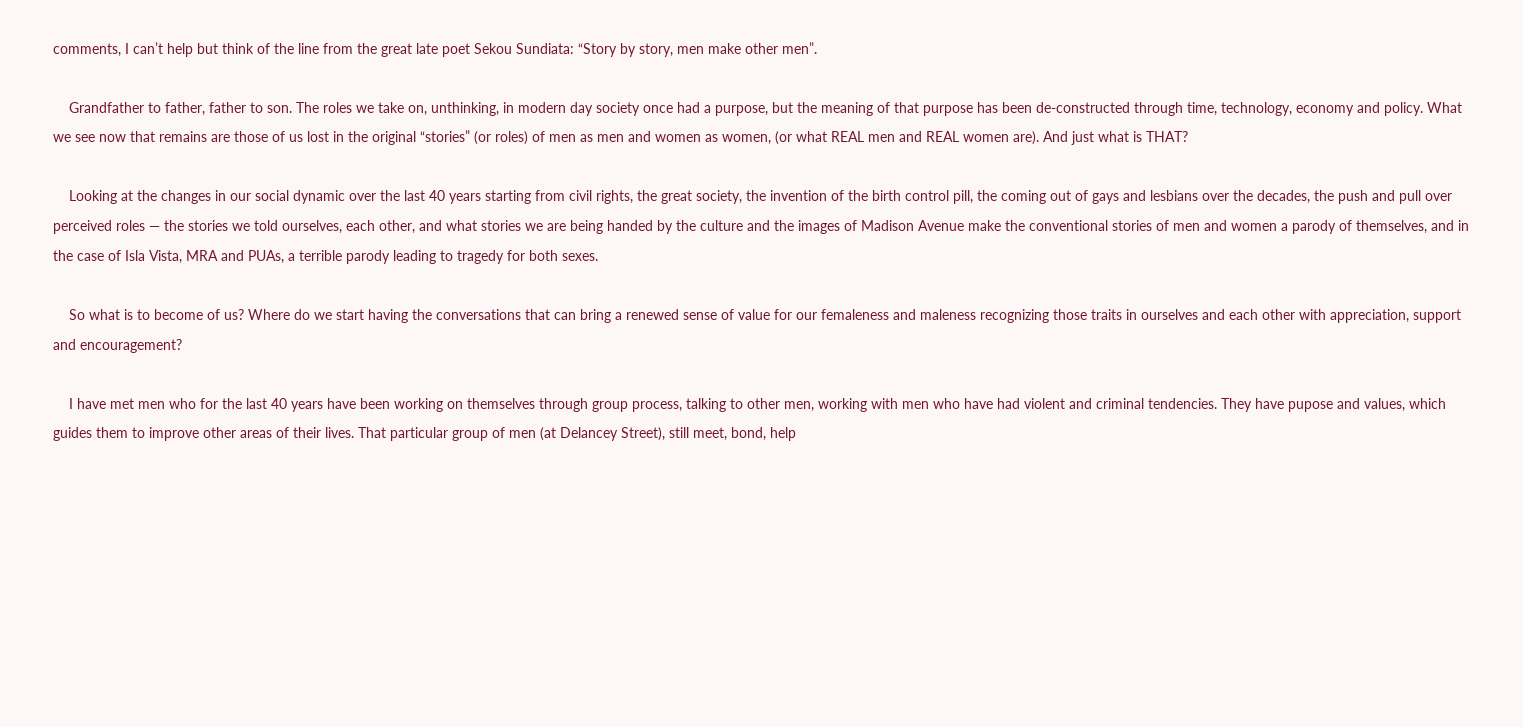comments, I can’t help but think of the line from the great late poet Sekou Sundiata: “Story by story, men make other men”.

    Grandfather to father, father to son. The roles we take on, unthinking, in modern day society once had a purpose, but the meaning of that purpose has been de-constructed through time, technology, economy and policy. What we see now that remains are those of us lost in the original “stories” (or roles) of men as men and women as women, (or what REAL men and REAL women are). And just what is THAT?

    Looking at the changes in our social dynamic over the last 40 years starting from civil rights, the great society, the invention of the birth control pill, the coming out of gays and lesbians over the decades, the push and pull over perceived roles — the stories we told ourselves, each other, and what stories we are being handed by the culture and the images of Madison Avenue make the conventional stories of men and women a parody of themselves, and in the case of Isla Vista, MRA and PUAs, a terrible parody leading to tragedy for both sexes.

    So what is to become of us? Where do we start having the conversations that can bring a renewed sense of value for our femaleness and maleness recognizing those traits in ourselves and each other with appreciation, support and encouragement?

    I have met men who for the last 40 years have been working on themselves through group process, talking to other men, working with men who have had violent and criminal tendencies. They have pupose and values, which guides them to improve other areas of their lives. That particular group of men (at Delancey Street), still meet, bond, help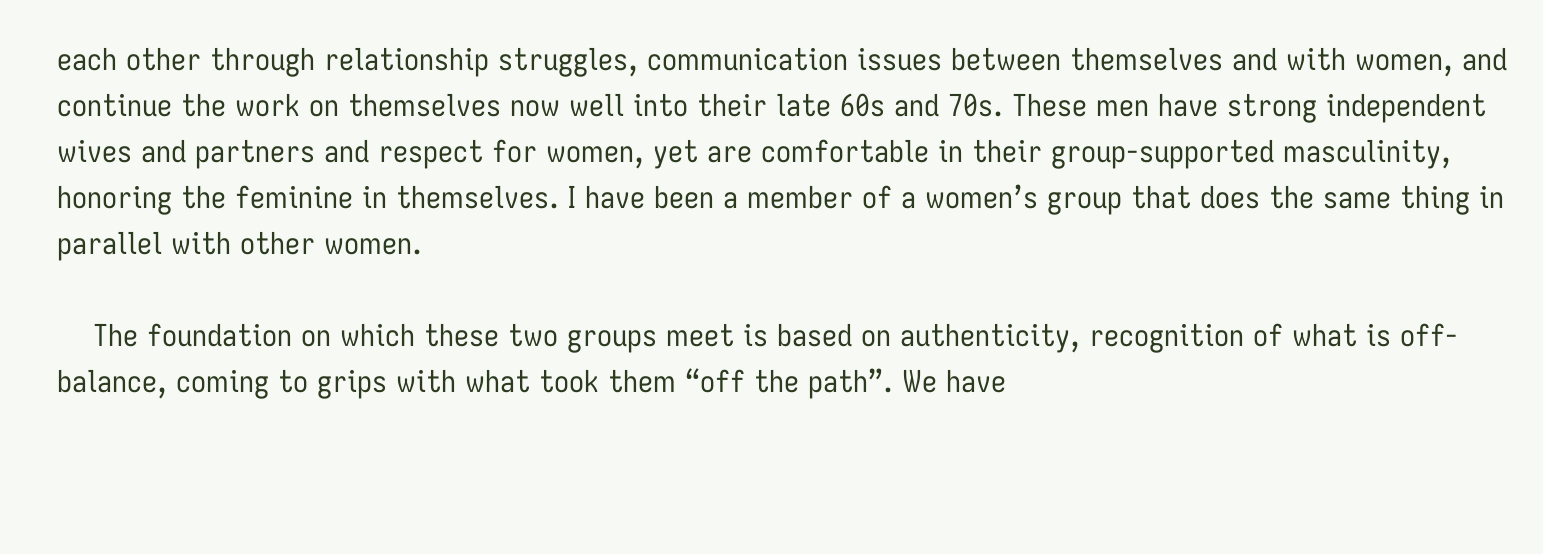each other through relationship struggles, communication issues between themselves and with women, and continue the work on themselves now well into their late 60s and 70s. These men have strong independent wives and partners and respect for women, yet are comfortable in their group-supported masculinity, honoring the feminine in themselves. I have been a member of a women’s group that does the same thing in parallel with other women.

    The foundation on which these two groups meet is based on authenticity, recognition of what is off-balance, coming to grips with what took them “off the path”. We have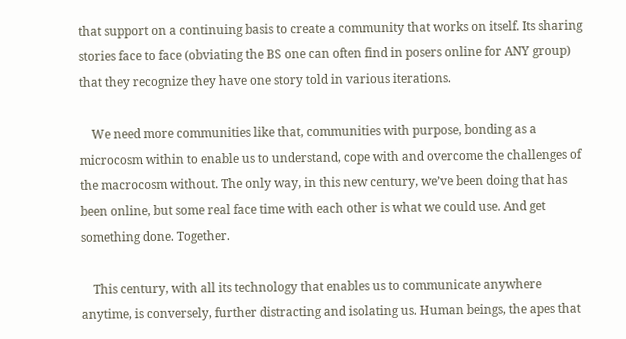that support on a continuing basis to create a community that works on itself. Its sharing stories face to face (obviating the BS one can often find in posers online for ANY group) that they recognize they have one story told in various iterations.

    We need more communities like that, communities with purpose, bonding as a microcosm within to enable us to understand, cope with and overcome the challenges of the macrocosm without. The only way, in this new century, we’ve been doing that has been online, but some real face time with each other is what we could use. And get something done. Together.

    This century, with all its technology that enables us to communicate anywhere anytime, is conversely, further distracting and isolating us. Human beings, the apes that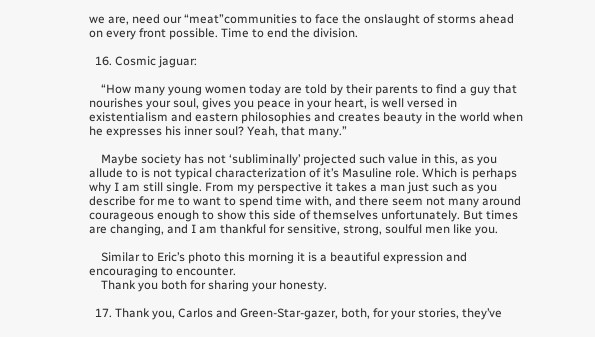we are, need our “meat”communities to face the onslaught of storms ahead on every front possible. Time to end the division.

  16. Cosmic jaguar:

    “How many young women today are told by their parents to find a guy that nourishes your soul, gives you peace in your heart, is well versed in existentialism and eastern philosophies and creates beauty in the world when he expresses his inner soul? Yeah, that many.”

    Maybe society has not ‘subliminally’ projected such value in this, as you allude to is not typical characterization of it’s Masuline role. Which is perhaps why I am still single. From my perspective it takes a man just such as you describe for me to want to spend time with, and there seem not many around courageous enough to show this side of themselves unfortunately. But times are changing, and I am thankful for sensitive, strong, soulful men like you.

    Similar to Eric’s photo this morning it is a beautiful expression and encouraging to encounter.
    Thank you both for sharing your honesty.

  17. Thank you, Carlos and Green-Star-gazer, both, for your stories, they’ve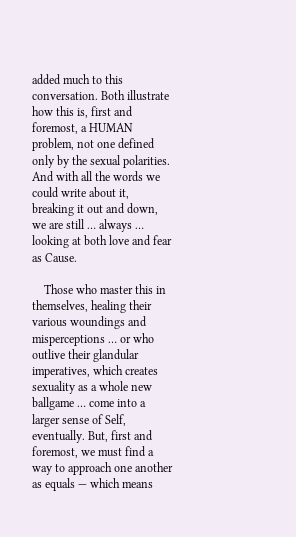added much to this conversation. Both illustrate how this is, first and foremost, a HUMAN problem, not one defined only by the sexual polarities. And with all the words we could write about it, breaking it out and down, we are still … always … looking at both love and fear as Cause.

    Those who master this in themselves, healing their various woundings and misperceptions … or who outlive their glandular imperatives, which creates sexuality as a whole new ballgame … come into a larger sense of Self, eventually. But, first and foremost, we must find a way to approach one another as equals — which means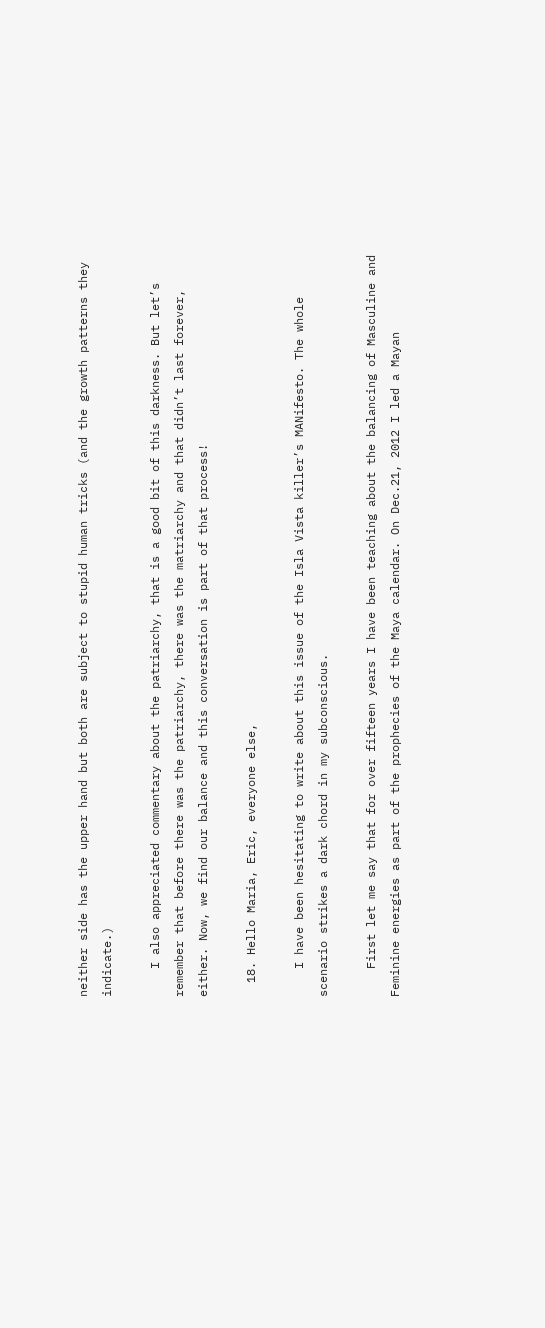neither side has the upper hand but both are subject to stupid human tricks (and the growth patterns they indicate.)

    I also appreciated commentary about the patriarchy, that is a good bit of this darkness. But let’s remember that before there was the patriarchy, there was the matriarchy and that didn’t last forever, either. Now, we find our balance and this conversation is part of that process!

  18. Hello Maria, Eric, everyone else,

    I have been hesitating to write about this issue of the Isla Vista killer’s MANifesto. The whole scenario strikes a dark chord in my subconscious.

    First let me say that for over fifteen years I have been teaching about the balancing of Masculine and Feminine energies as part of the prophecies of the Maya calendar. On Dec.21, 2012 I led a Mayan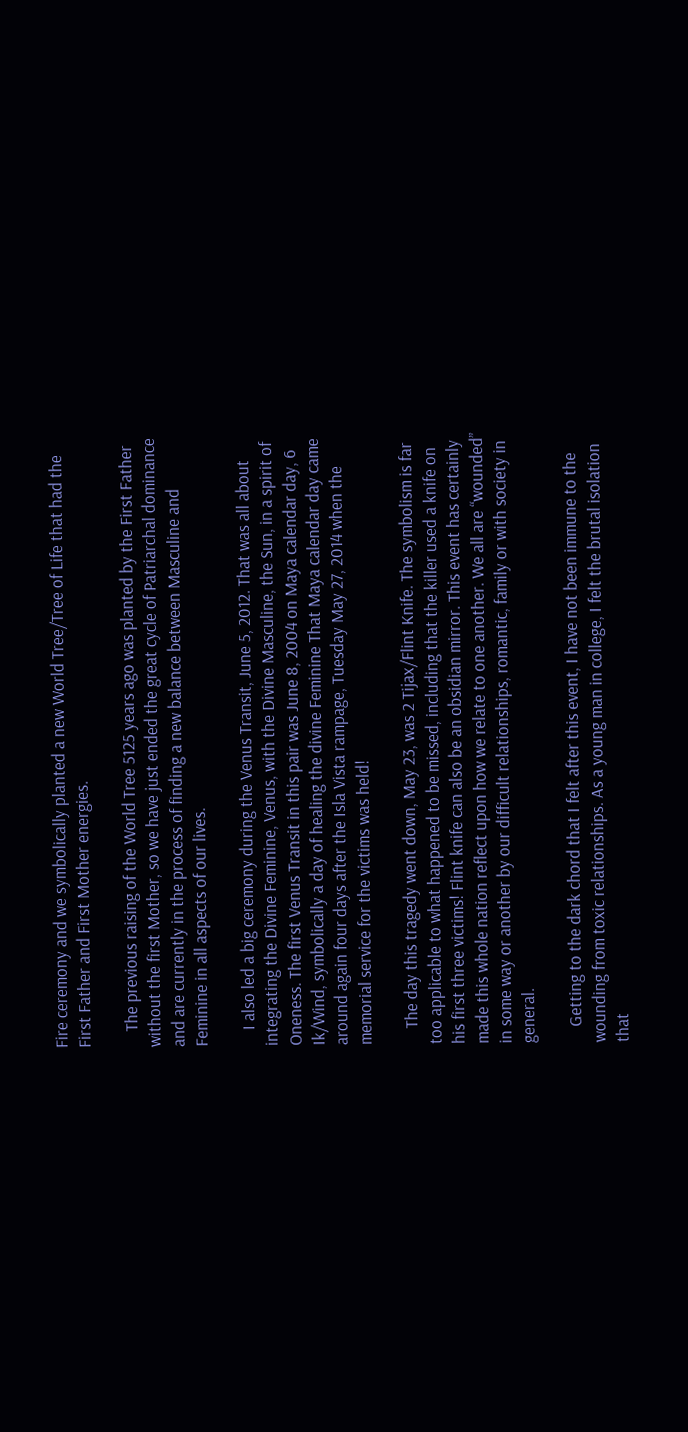Fire ceremony and we symbolically planted a new World Tree/Tree of Life that had the First Father and First Mother energies.

    The previous raising of the World Tree 5125 years ago was planted by the First Father without the first Mother, so we have just ended the great cycle of Patriarchal dominance and are currently in the process of finding a new balance between Masculine and Feminine in all aspects of our lives.

    I also led a big ceremony during the Venus Transit, June 5, 2012. That was all about integrating the Divine Feminine, Venus, with the Divine Masculine, the Sun, in a spirit of Oneness. The first Venus Transit in this pair was June 8, 2004 on Maya calendar day, 6 Ik/Wind, symbolically a day of healing the divine Feminine That Maya calendar day came around again four days after the Isla Vista rampage, Tuesday May 27, 2014 when the memorial service for the victims was held!

    The day this tragedy went down, May 23, was 2 Tijax/Flint Knife. The symbolism is far too applicable to what happened to be missed, including that the killer used a knife on his first three victims! Flint knife can also be an obsidian mirror. This event has certainly made this whole nation reflect upon how we relate to one another. We all are “wounded” in some way or another by our difficult relationships, romantic, family or with society in general.

    Getting to the dark chord that I felt after this event, I have not been immune to the wounding from toxic relationships. As a young man in college, I felt the brutal isolation that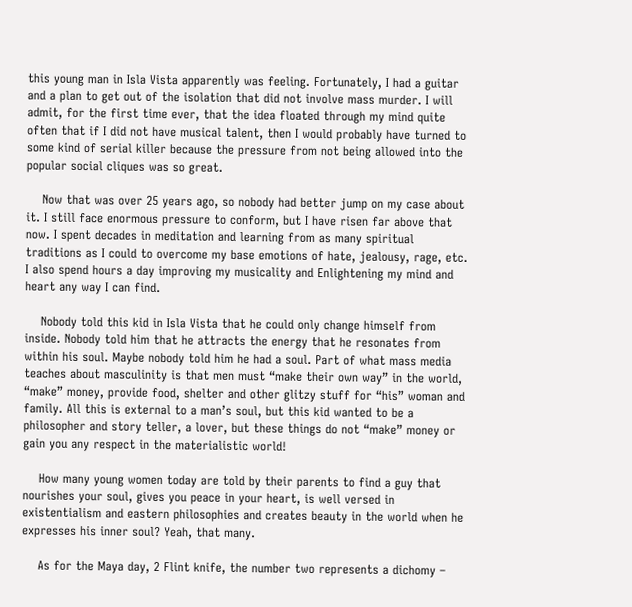this young man in Isla Vista apparently was feeling. Fortunately, I had a guitar and a plan to get out of the isolation that did not involve mass murder. I will admit, for the first time ever, that the idea floated through my mind quite often that if I did not have musical talent, then I would probably have turned to some kind of serial killer because the pressure from not being allowed into the popular social cliques was so great.

    Now that was over 25 years ago, so nobody had better jump on my case about it. I still face enormous pressure to conform, but I have risen far above that now. I spent decades in meditation and learning from as many spiritual traditions as I could to overcome my base emotions of hate, jealousy, rage, etc. I also spend hours a day improving my musicality and Enlightening my mind and heart any way I can find.

    Nobody told this kid in Isla Vista that he could only change himself from inside. Nobody told him that he attracts the energy that he resonates from within his soul. Maybe nobody told him he had a soul. Part of what mass media teaches about masculinity is that men must “make their own way” in the world, “make” money, provide food, shelter and other glitzy stuff for “his” woman and family. All this is external to a man’s soul, but this kid wanted to be a philosopher and story teller, a lover, but these things do not “make” money or gain you any respect in the materialistic world!

    How many young women today are told by their parents to find a guy that nourishes your soul, gives you peace in your heart, is well versed in existentialism and eastern philosophies and creates beauty in the world when he expresses his inner soul? Yeah, that many.

    As for the Maya day, 2 Flint knife, the number two represents a dichomy –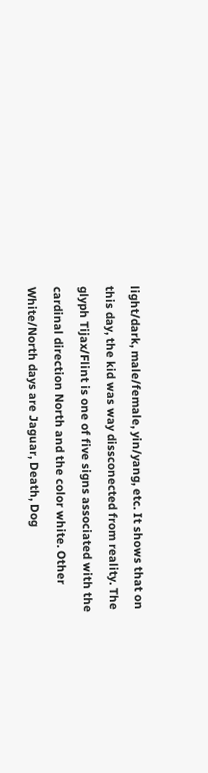light/dark, male/female, yin/yang, etc. It shows that on this day, the kid was way dissconected from reality. The glyph Tijax/Flint is one of five signs associated with the cardinal direction North and the color white. Other White/North days are Jaguar, Death, Dog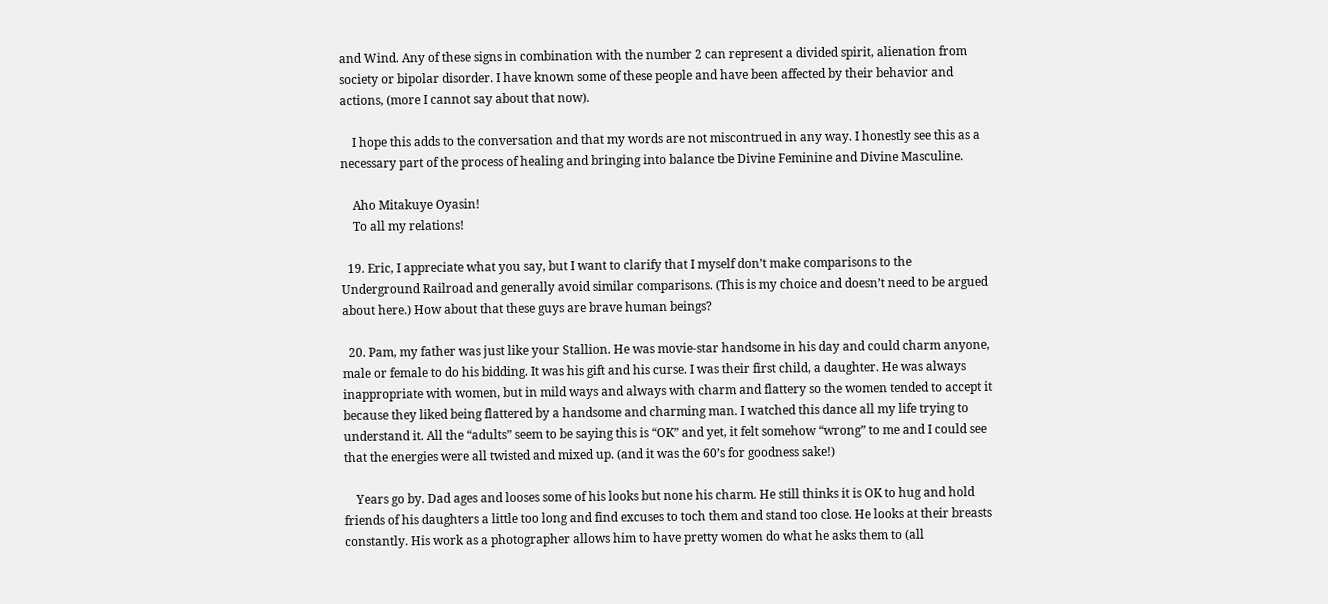and Wind. Any of these signs in combination with the number 2 can represent a divided spirit, alienation from society or bipolar disorder. I have known some of these people and have been affected by their behavior and actions, (more I cannot say about that now).

    I hope this adds to the conversation and that my words are not miscontrued in any way. I honestly see this as a necessary part of the process of healing and bringing into balance tbe Divine Feminine and Divine Masculine.

    Aho Mitakuye Oyasin!
    To all my relations!

  19. Eric, I appreciate what you say, but I want to clarify that I myself don’t make comparisons to the Underground Railroad and generally avoid similar comparisons. (This is my choice and doesn’t need to be argued about here.) How about that these guys are brave human beings?

  20. Pam, my father was just like your Stallion. He was movie-star handsome in his day and could charm anyone, male or female to do his bidding. It was his gift and his curse. I was their first child, a daughter. He was always inappropriate with women, but in mild ways and always with charm and flattery so the women tended to accept it because they liked being flattered by a handsome and charming man. I watched this dance all my life trying to understand it. All the “adults” seem to be saying this is “OK” and yet, it felt somehow “wrong” to me and I could see that the energies were all twisted and mixed up. (and it was the 60’s for goodness sake!)

    Years go by. Dad ages and looses some of his looks but none his charm. He still thinks it is OK to hug and hold friends of his daughters a little too long and find excuses to toch them and stand too close. He looks at their breasts constantly. His work as a photographer allows him to have pretty women do what he asks them to (all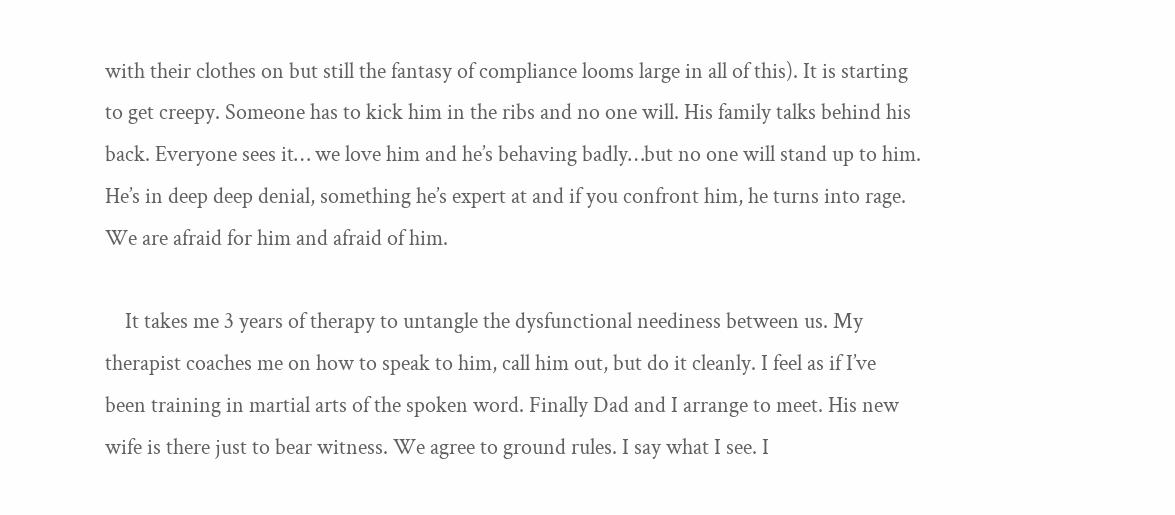with their clothes on but still the fantasy of compliance looms large in all of this). It is starting to get creepy. Someone has to kick him in the ribs and no one will. His family talks behind his back. Everyone sees it… we love him and he’s behaving badly…but no one will stand up to him. He’s in deep deep denial, something he’s expert at and if you confront him, he turns into rage. We are afraid for him and afraid of him.

    It takes me 3 years of therapy to untangle the dysfunctional neediness between us. My therapist coaches me on how to speak to him, call him out, but do it cleanly. I feel as if I’ve been training in martial arts of the spoken word. Finally Dad and I arrange to meet. His new wife is there just to bear witness. We agree to ground rules. I say what I see. I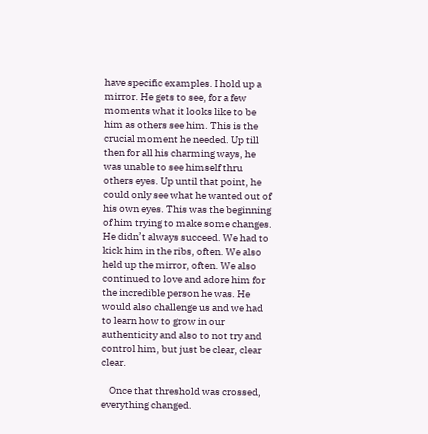have specific examples. I hold up a mirror. He gets to see, for a few moments what it looks like to be him as others see him. This is the crucial moment he needed. Up till then for all his charming ways, he was unable to see himself thru others eyes. Up until that point, he could only see what he wanted out of his own eyes. This was the beginning of him trying to make some changes. He didn’t always succeed. We had to kick him in the ribs, often. We also held up the mirror, often. We also continued to love and adore him for the incredible person he was. He would also challenge us and we had to learn how to grow in our authenticity and also to not try and control him, but just be clear, clear clear.

    Once that threshold was crossed, everything changed.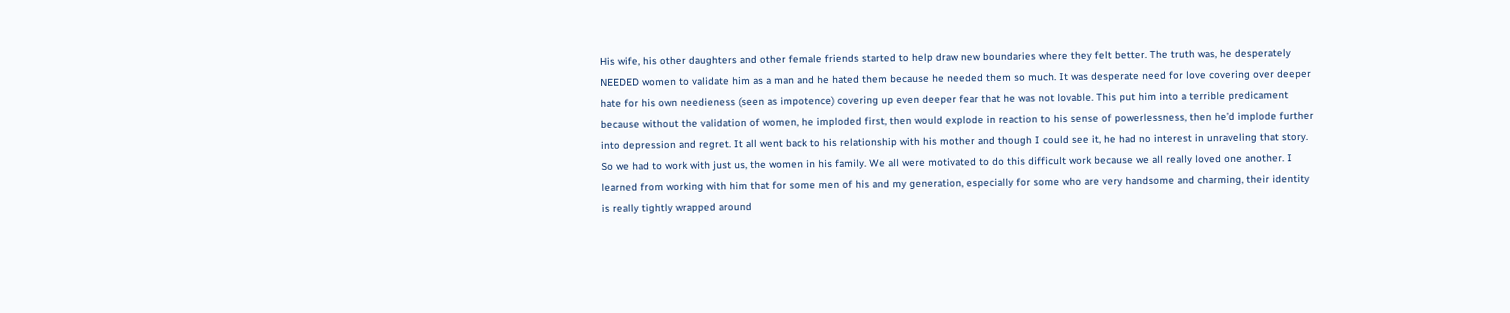His wife, his other daughters and other female friends started to help draw new boundaries where they felt better. The truth was, he desperately NEEDED women to validate him as a man and he hated them because he needed them so much. It was desperate need for love covering over deeper hate for his own needieness (seen as impotence) covering up even deeper fear that he was not lovable. This put him into a terrible predicament because without the validation of women, he imploded first, then would explode in reaction to his sense of powerlessness, then he’d implode further into depression and regret. It all went back to his relationship with his mother and though I could see it, he had no interest in unraveling that story. So we had to work with just us, the women in his family. We all were motivated to do this difficult work because we all really loved one another. I learned from working with him that for some men of his and my generation, especially for some who are very handsome and charming, their identity is really tightly wrapped around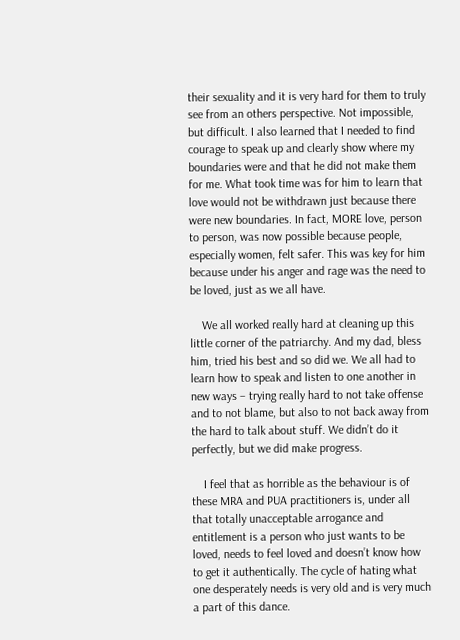their sexuality and it is very hard for them to truly see from an others perspective. Not impossible, but difficult. I also learned that I needed to find courage to speak up and clearly show where my boundaries were and that he did not make them for me. What took time was for him to learn that love would not be withdrawn just because there were new boundaries. In fact, MORE love, person to person, was now possible because people, especially women, felt safer. This was key for him because under his anger and rage was the need to be loved, just as we all have.

    We all worked really hard at cleaning up this little corner of the patriarchy. And my dad, bless him, tried his best and so did we. We all had to learn how to speak and listen to one another in new ways – trying really hard to not take offense and to not blame, but also to not back away from the hard to talk about stuff. We didn’t do it perfectly, but we did make progress.

    I feel that as horrible as the behaviour is of these MRA and PUA practitioners is, under all that totally unacceptable arrogance and entitlement is a person who just wants to be loved, needs to feel loved and doesn’t know how to get it authentically. The cycle of hating what one desperately needs is very old and is very much a part of this dance.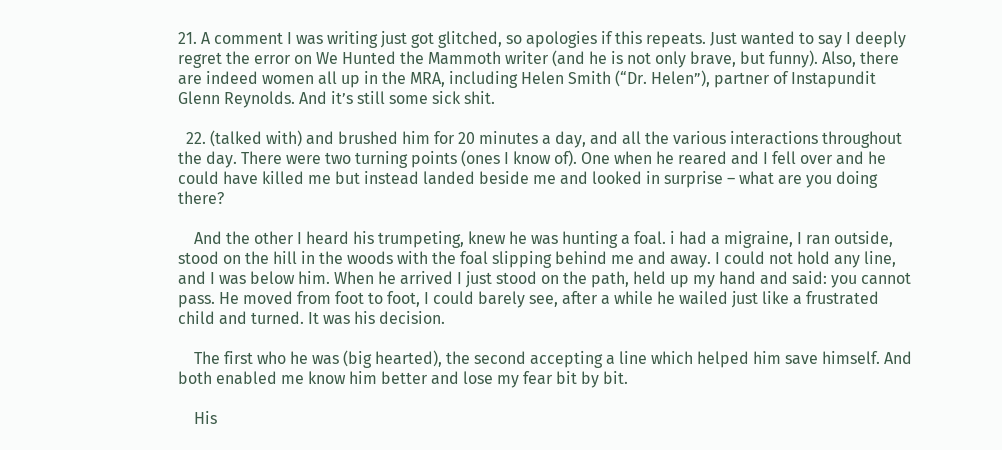21. A comment I was writing just got glitched, so apologies if this repeats. Just wanted to say I deeply regret the error on We Hunted the Mammoth writer (and he is not only brave, but funny). Also, there are indeed women all up in the MRA, including Helen Smith (“Dr. Helen”), partner of Instapundit Glenn Reynolds. And it’s still some sick shit.

  22. (talked with) and brushed him for 20 minutes a day, and all the various interactions throughout the day. There were two turning points (ones I know of). One when he reared and I fell over and he could have killed me but instead landed beside me and looked in surprise – what are you doing there?

    And the other I heard his trumpeting, knew he was hunting a foal. i had a migraine, I ran outside, stood on the hill in the woods with the foal slipping behind me and away. I could not hold any line, and I was below him. When he arrived I just stood on the path, held up my hand and said: you cannot pass. He moved from foot to foot, I could barely see, after a while he wailed just like a frustrated child and turned. It was his decision.

    The first who he was (big hearted), the second accepting a line which helped him save himself. And both enabled me know him better and lose my fear bit by bit.

    His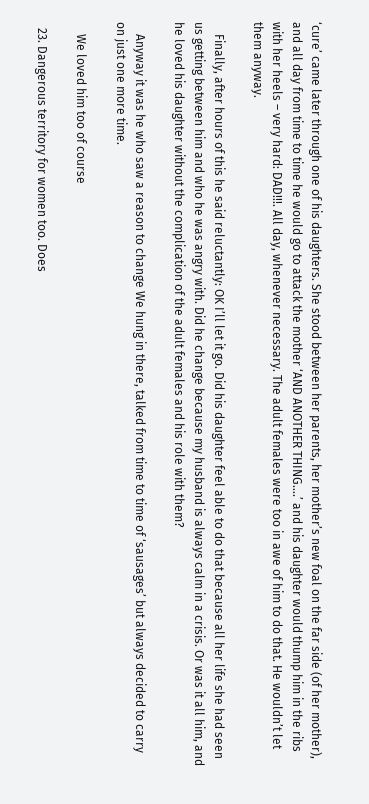‘cure’ came later through one of his daughters. She stood between her parents, her mother’s new foal on the far side (of her mother), and all day from time to time he would go to attack the mother ‘AND ANOTHER THING….’ and his daughter would thump him in the ribs with her heels – very hard: DAD!!!. All day, whenever necessary. The adult females were too in awe of him to do that. He wouldn’t let them anyway.

    Finally, after hours of this he said reluctantly: OK I’ll let it go. Did his daughter feel able to do that because all her life she had seen us getting between him and who he was angry with. Did he change because my husband is always calm in a crisis. Or was it all him, and he loved his daughter without the complication of the adult females and his role with them?

    Anyway it was he who saw a reason to change We hung in there, talked from time to time of ‘sausages’ but always decided to carry on just one more time.

    We loved him too of course

  23. Dangerous territory for women too. Does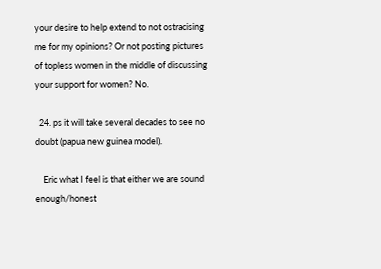your desire to help extend to not ostracising me for my opinions? Or not posting pictures of topless women in the middle of discussing your support for women? No.

  24. ps it will take several decades to see no doubt (papua new guinea model).

    Eric what I feel is that either we are sound enough/honest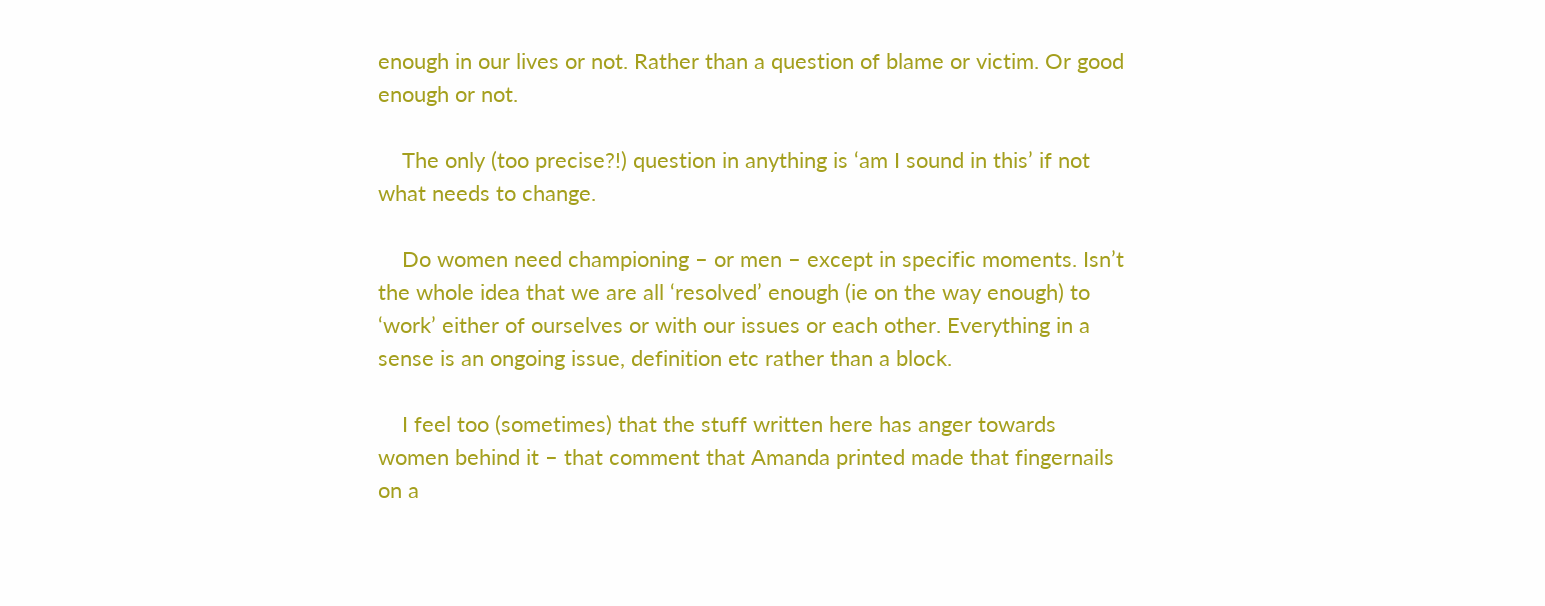enough in our lives or not. Rather than a question of blame or victim. Or good enough or not.

    The only (too precise?!) question in anything is ‘am I sound in this’ if not what needs to change.

    Do women need championing – or men – except in specific moments. Isn’t the whole idea that we are all ‘resolved’ enough (ie on the way enough) to ‘work’ either of ourselves or with our issues or each other. Everything in a sense is an ongoing issue, definition etc rather than a block.

    I feel too (sometimes) that the stuff written here has anger towards women behind it – that comment that Amanda printed made that fingernails on a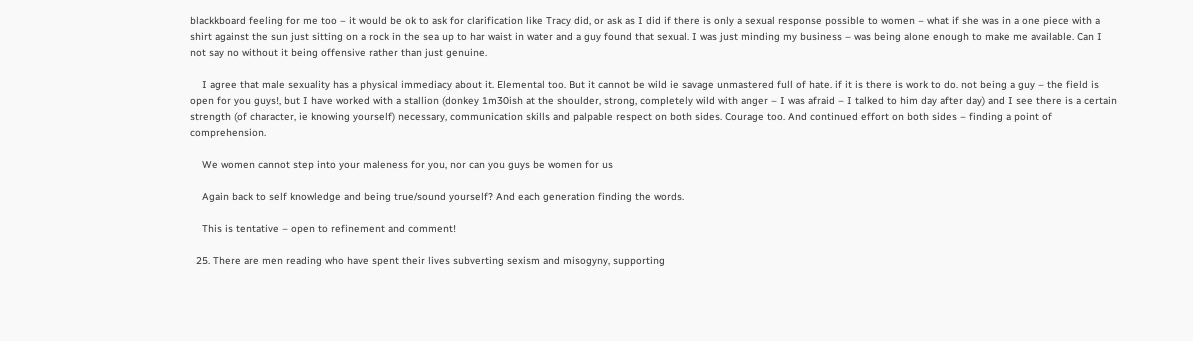blackkboard feeling for me too – it would be ok to ask for clarification like Tracy did, or ask as I did if there is only a sexual response possible to women – what if she was in a one piece with a shirt against the sun just sitting on a rock in the sea up to har waist in water and a guy found that sexual. I was just minding my business – was being alone enough to make me available. Can I not say no without it being offensive rather than just genuine.

    I agree that male sexuality has a physical immediacy about it. Elemental too. But it cannot be wild ie savage unmastered full of hate. if it is there is work to do. not being a guy – the field is open for you guys!, but I have worked with a stallion (donkey 1m30ish at the shoulder, strong, completely wild with anger – I was afraid – I talked to him day after day) and I see there is a certain strength (of character, ie knowing yourself) necessary, communication skills and palpable respect on both sides. Courage too. And continued effort on both sides – finding a point of comprehension.

    We women cannot step into your maleness for you, nor can you guys be women for us

    Again back to self knowledge and being true/sound yourself? And each generation finding the words.

    This is tentative – open to refinement and comment!

  25. There are men reading who have spent their lives subverting sexism and misogyny, supporting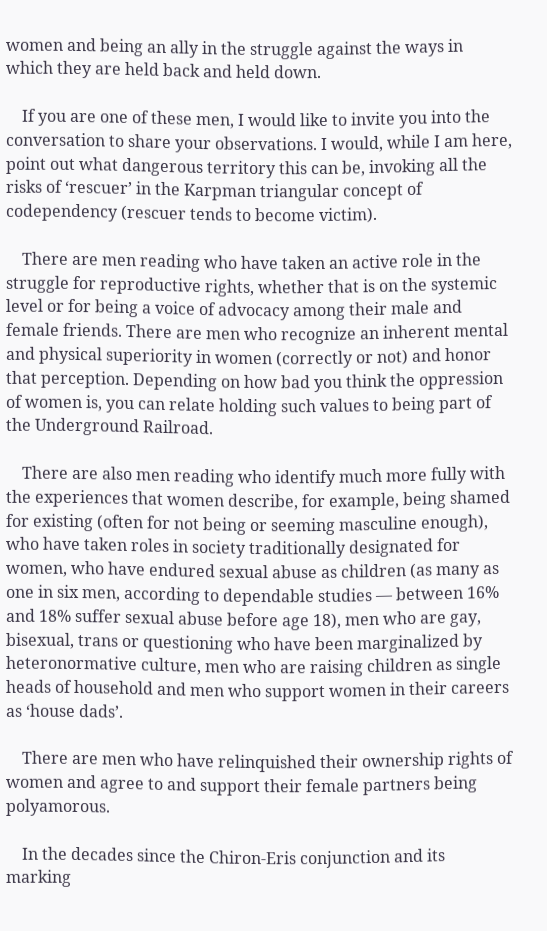women and being an ally in the struggle against the ways in which they are held back and held down.

    If you are one of these men, I would like to invite you into the conversation to share your observations. I would, while I am here, point out what dangerous territory this can be, invoking all the risks of ‘rescuer’ in the Karpman triangular concept of codependency (rescuer tends to become victim).

    There are men reading who have taken an active role in the struggle for reproductive rights, whether that is on the systemic level or for being a voice of advocacy among their male and female friends. There are men who recognize an inherent mental and physical superiority in women (correctly or not) and honor that perception. Depending on how bad you think the oppression of women is, you can relate holding such values to being part of the Underground Railroad.

    There are also men reading who identify much more fully with the experiences that women describe, for example, being shamed for existing (often for not being or seeming masculine enough), who have taken roles in society traditionally designated for women, who have endured sexual abuse as children (as many as one in six men, according to dependable studies — between 16% and 18% suffer sexual abuse before age 18), men who are gay, bisexual, trans or questioning who have been marginalized by heteronormative culture, men who are raising children as single heads of household and men who support women in their careers as ‘house dads’.

    There are men who have relinquished their ownership rights of women and agree to and support their female partners being polyamorous.

    In the decades since the Chiron-Eris conjunction and its marking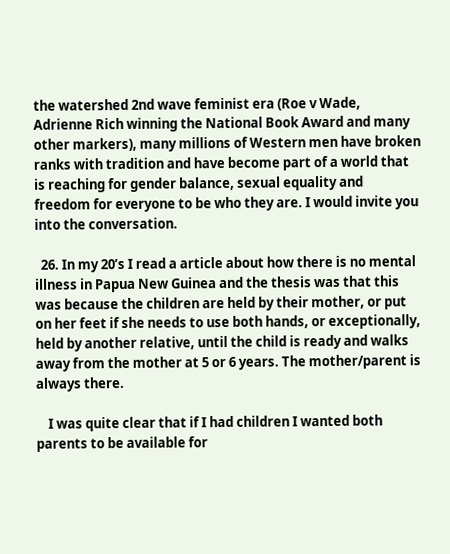the watershed 2nd wave feminist era (Roe v Wade, Adrienne Rich winning the National Book Award and many other markers), many millions of Western men have broken ranks with tradition and have become part of a world that is reaching for gender balance, sexual equality and freedom for everyone to be who they are. I would invite you into the conversation.

  26. In my 20’s I read a article about how there is no mental illness in Papua New Guinea and the thesis was that this was because the children are held by their mother, or put on her feet if she needs to use both hands, or exceptionally, held by another relative, until the child is ready and walks away from the mother at 5 or 6 years. The mother/parent is always there.

    I was quite clear that if I had children I wanted both parents to be available for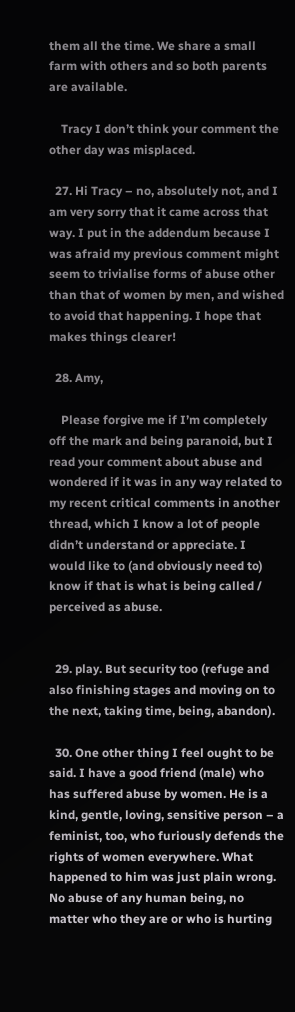them all the time. We share a small farm with others and so both parents are available.

    Tracy I don’t think your comment the other day was misplaced.

  27. Hi Tracy – no, absolutely not, and I am very sorry that it came across that way. I put in the addendum because I was afraid my previous comment might seem to trivialise forms of abuse other than that of women by men, and wished to avoid that happening. I hope that makes things clearer!

  28. Amy,

    Please forgive me if I’m completely off the mark and being paranoid, but I read your comment about abuse and wondered if it was in any way related to my recent critical comments in another thread, which I know a lot of people didn’t understand or appreciate. I would like to (and obviously need to) know if that is what is being called / perceived as abuse.


  29. play. But security too (refuge and also finishing stages and moving on to the next, taking time, being, abandon).

  30. One other thing I feel ought to be said. I have a good friend (male) who has suffered abuse by women. He is a kind, gentle, loving, sensitive person – a feminist, too, who furiously defends the rights of women everywhere. What happened to him was just plain wrong. No abuse of any human being, no matter who they are or who is hurting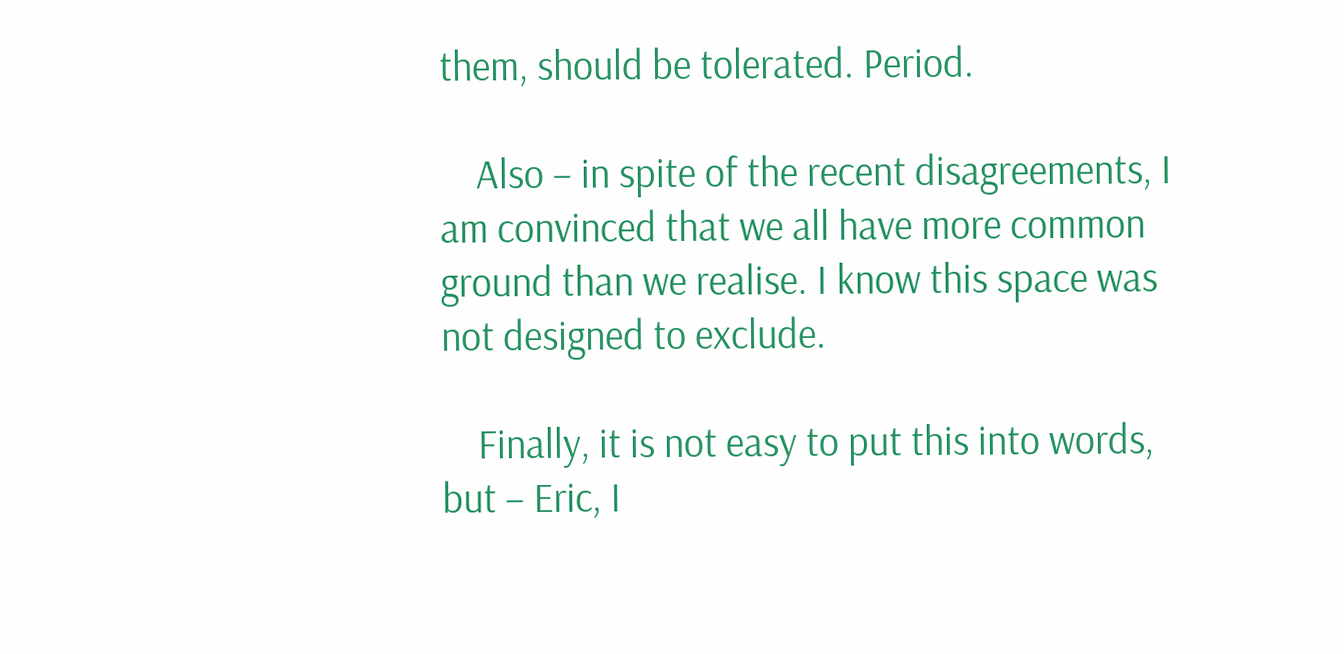them, should be tolerated. Period.

    Also – in spite of the recent disagreements, I am convinced that we all have more common ground than we realise. I know this space was not designed to exclude.

    Finally, it is not easy to put this into words, but – Eric, I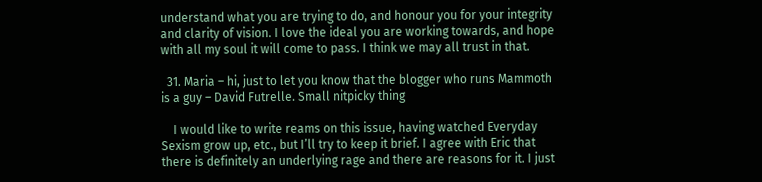understand what you are trying to do, and honour you for your integrity and clarity of vision. I love the ideal you are working towards, and hope with all my soul it will come to pass. I think we may all trust in that.

  31. Maria – hi, just to let you know that the blogger who runs Mammoth is a guy – David Futrelle. Small nitpicky thing

    I would like to write reams on this issue, having watched Everyday Sexism grow up, etc., but I’ll try to keep it brief. I agree with Eric that there is definitely an underlying rage and there are reasons for it. I just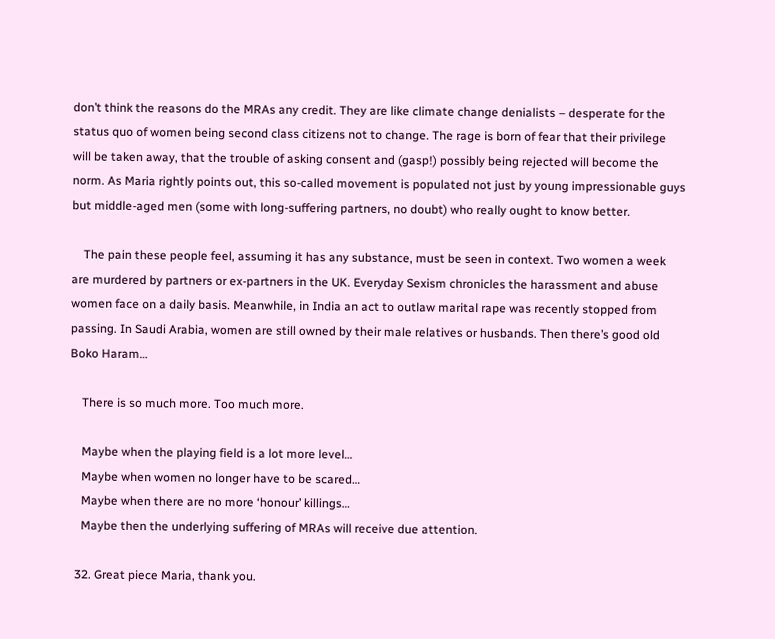don’t think the reasons do the MRAs any credit. They are like climate change denialists – desperate for the status quo of women being second class citizens not to change. The rage is born of fear that their privilege will be taken away, that the trouble of asking consent and (gasp!) possibly being rejected will become the norm. As Maria rightly points out, this so-called movement is populated not just by young impressionable guys but middle-aged men (some with long-suffering partners, no doubt) who really ought to know better.

    The pain these people feel, assuming it has any substance, must be seen in context. Two women a week are murdered by partners or ex-partners in the UK. Everyday Sexism chronicles the harassment and abuse women face on a daily basis. Meanwhile, in India an act to outlaw marital rape was recently stopped from passing. In Saudi Arabia, women are still owned by their male relatives or husbands. Then there’s good old Boko Haram…

    There is so much more. Too much more.

    Maybe when the playing field is a lot more level…
    Maybe when women no longer have to be scared…
    Maybe when there are no more ‘honour’ killings…
    Maybe then the underlying suffering of MRAs will receive due attention.

  32. Great piece Maria, thank you.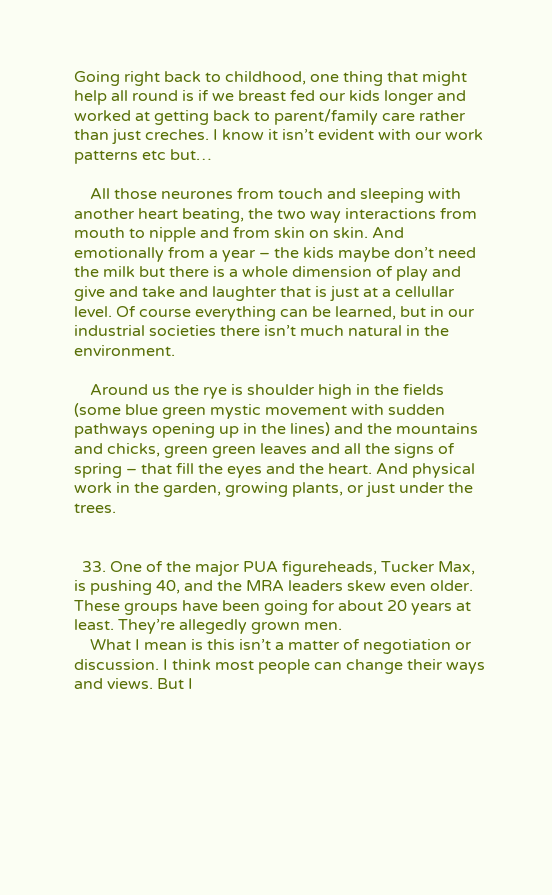Going right back to childhood, one thing that might help all round is if we breast fed our kids longer and worked at getting back to parent/family care rather than just creches. I know it isn’t evident with our work patterns etc but…

    All those neurones from touch and sleeping with another heart beating, the two way interactions from mouth to nipple and from skin on skin. And emotionally from a year – the kids maybe don’t need the milk but there is a whole dimension of play and give and take and laughter that is just at a cellullar level. Of course everything can be learned, but in our industrial societies there isn’t much natural in the environment.

    Around us the rye is shoulder high in the fields (some blue green mystic movement with sudden pathways opening up in the lines) and the mountains and chicks, green green leaves and all the signs of spring – that fill the eyes and the heart. And physical work in the garden, growing plants, or just under the trees.


  33. One of the major PUA figureheads, Tucker Max, is pushing 40, and the MRA leaders skew even older. These groups have been going for about 20 years at least. They’re allegedly grown men.
    What I mean is this isn’t a matter of negotiation or discussion. I think most people can change their ways and views. But I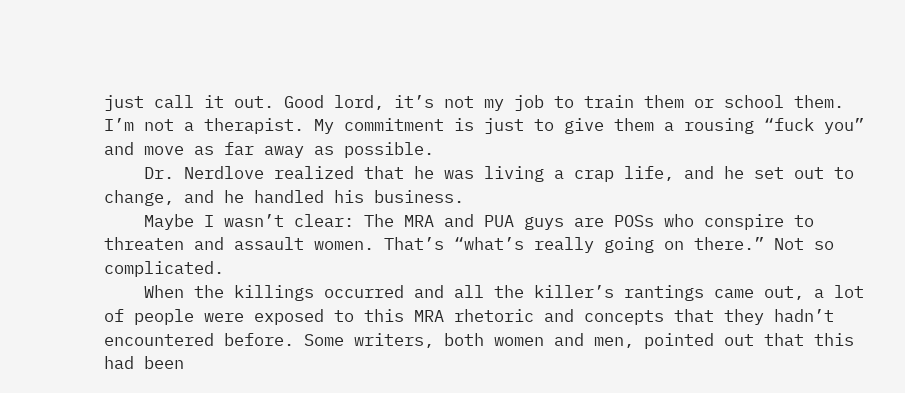just call it out. Good lord, it’s not my job to train them or school them. I’m not a therapist. My commitment is just to give them a rousing “fuck you” and move as far away as possible.
    Dr. Nerdlove realized that he was living a crap life, and he set out to change, and he handled his business.
    Maybe I wasn’t clear: The MRA and PUA guys are POSs who conspire to threaten and assault women. That’s “what’s really going on there.” Not so complicated.
    When the killings occurred and all the killer’s rantings came out, a lot of people were exposed to this MRA rhetoric and concepts that they hadn’t encountered before. Some writers, both women and men, pointed out that this had been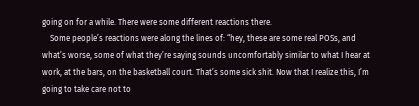going on for a while. There were some different reactions there.
    Some people’s reactions were along the lines of: “hey, these are some real POSs, and what’s worse, some of what they’re saying sounds uncomfortably similar to what I hear at work, at the bars, on the basketball court. That’s some sick shit. Now that I realize this, I’m going to take care not to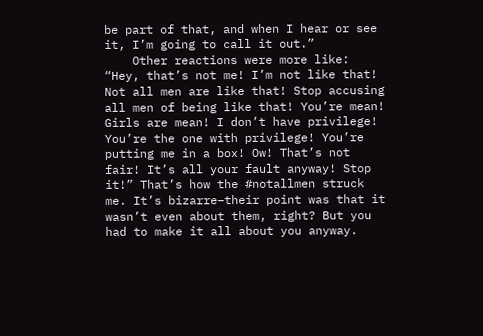be part of that, and when I hear or see it, I’m going to call it out.”
    Other reactions were more like: “Hey, that’s not me! I’m not like that! Not all men are like that! Stop accusing all men of being like that! You’re mean! Girls are mean! I don’t have privilege! You’re the one with privilege! You’re putting me in a box! Ow! That’s not fair! It’s all your fault anyway! Stop it!” That’s how the #notallmen struck me. It’s bizarre–their point was that it wasn’t even about them, right? But you had to make it all about you anyway.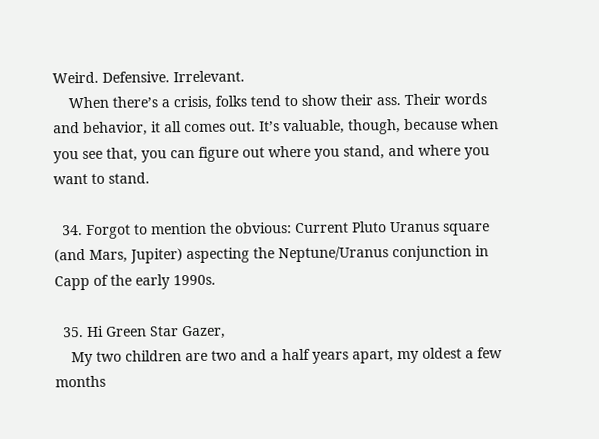Weird. Defensive. Irrelevant.
    When there’s a crisis, folks tend to show their ass. Their words and behavior, it all comes out. It’s valuable, though, because when you see that, you can figure out where you stand, and where you want to stand.

  34. Forgot to mention the obvious: Current Pluto Uranus square (and Mars, Jupiter) aspecting the Neptune/Uranus conjunction in Capp of the early 1990s.

  35. Hi Green Star Gazer,
    My two children are two and a half years apart, my oldest a few months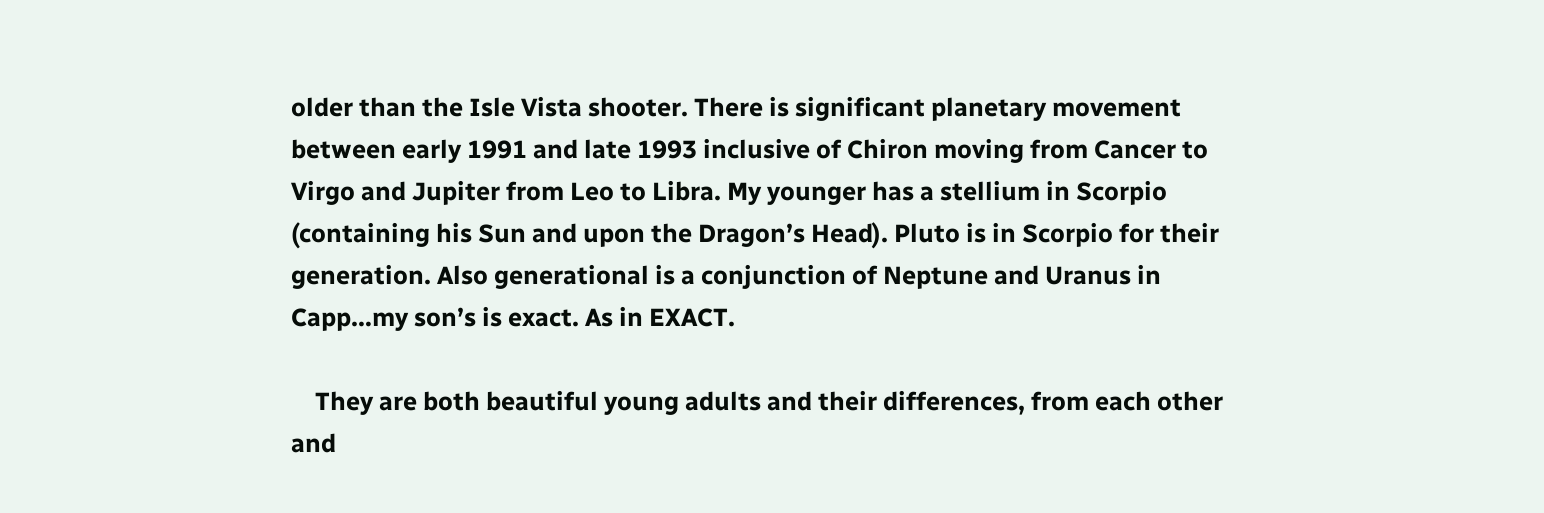older than the Isle Vista shooter. There is significant planetary movement between early 1991 and late 1993 inclusive of Chiron moving from Cancer to Virgo and Jupiter from Leo to Libra. My younger has a stellium in Scorpio (containing his Sun and upon the Dragon’s Head). Pluto is in Scorpio for their generation. Also generational is a conjunction of Neptune and Uranus in Capp…my son’s is exact. As in EXACT.

    They are both beautiful young adults and their differences, from each other and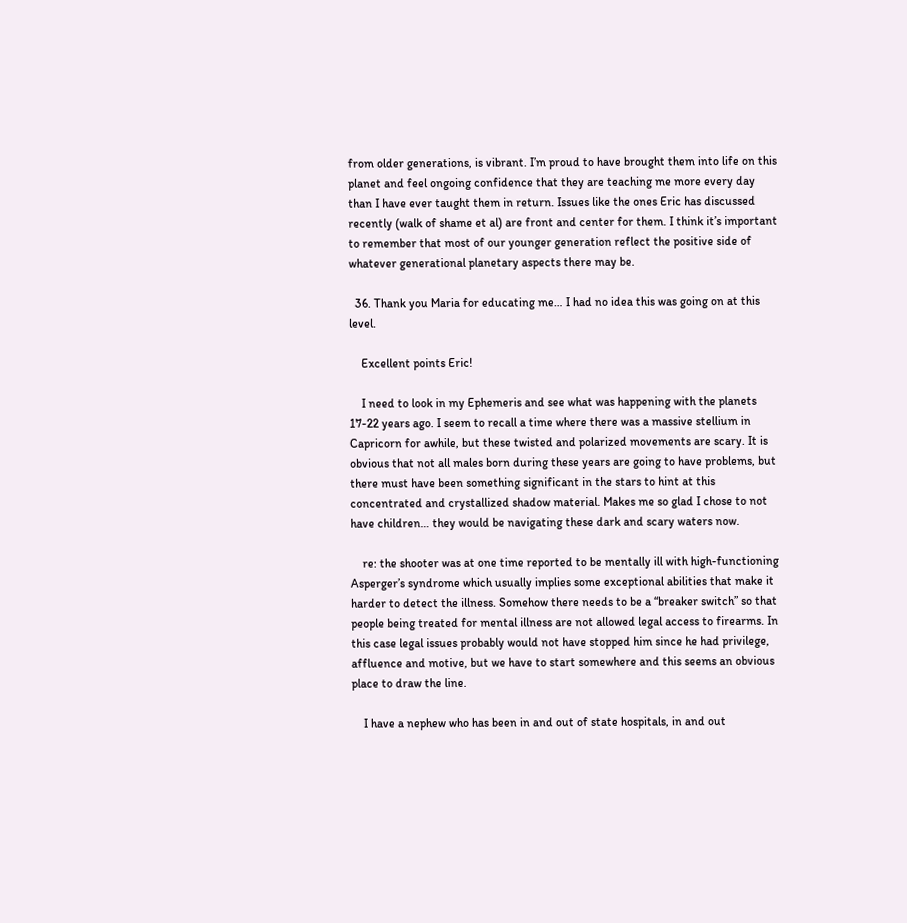from older generations, is vibrant. I’m proud to have brought them into life on this planet and feel ongoing confidence that they are teaching me more every day than I have ever taught them in return. Issues like the ones Eric has discussed recently (walk of shame et al) are front and center for them. I think it’s important to remember that most of our younger generation reflect the positive side of whatever generational planetary aspects there may be.

  36. Thank you Maria for educating me… I had no idea this was going on at this level.

    Excellent points Eric!

    I need to look in my Ephemeris and see what was happening with the planets 17-22 years ago. I seem to recall a time where there was a massive stellium in Capricorn for awhile, but these twisted and polarized movements are scary. It is obvious that not all males born during these years are going to have problems, but there must have been something significant in the stars to hint at this concentrated and crystallized shadow material. Makes me so glad I chose to not have children… they would be navigating these dark and scary waters now.

    re: the shooter was at one time reported to be mentally ill with high-functioning Asperger’s syndrome which usually implies some exceptional abilities that make it harder to detect the illness. Somehow there needs to be a “breaker switch” so that people being treated for mental illness are not allowed legal access to firearms. In this case legal issues probably would not have stopped him since he had privilege, affluence and motive, but we have to start somewhere and this seems an obvious place to draw the line.

    I have a nephew who has been in and out of state hospitals, in and out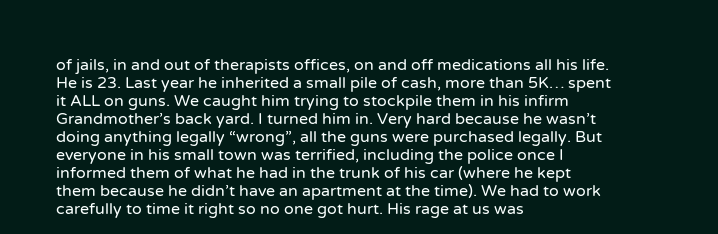of jails, in and out of therapists offices, on and off medications all his life. He is 23. Last year he inherited a small pile of cash, more than 5K… spent it ALL on guns. We caught him trying to stockpile them in his infirm Grandmother’s back yard. I turned him in. Very hard because he wasn’t doing anything legally “wrong”, all the guns were purchased legally. But everyone in his small town was terrified, including the police once I informed them of what he had in the trunk of his car (where he kept them because he didn’t have an apartment at the time). We had to work carefully to time it right so no one got hurt. His rage at us was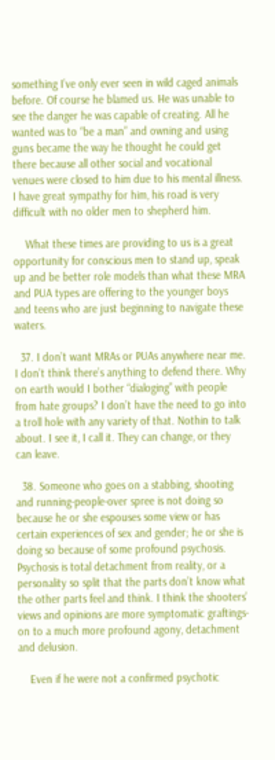something I’ve only ever seen in wild caged animals before. Of course he blamed us. He was unable to see the danger he was capable of creating. All he wanted was to “be a man” and owning and using guns became the way he thought he could get there because all other social and vocational venues were closed to him due to his mental illness. I have great sympathy for him, his road is very difficult with no older men to shepherd him.

    What these times are providing to us is a great opportunity for conscious men to stand up, speak up and be better role models than what these MRA and PUA types are offering to the younger boys and teens who are just beginning to navigate these waters.

  37. I don’t want MRAs or PUAs anywhere near me. I don’t think there’s anything to defend there. Why on earth would I bother “dialoging” with people from hate groups? I don’t have the need to go into a troll hole with any variety of that. Nothin to talk about. I see it, I call it. They can change, or they can leave.

  38. Someone who goes on a stabbing, shooting and running-people-over spree is not doing so because he or she espouses some view or has certain experiences of sex and gender; he or she is doing so because of some profound psychosis. Psychosis is total detachment from reality, or a personality so split that the parts don’t know what the other parts feel and think. I think the shooters’ views and opinions are more symptomatic graftings-on to a much more profound agony, detachment and delusion.

    Even if he were not a confirmed psychotic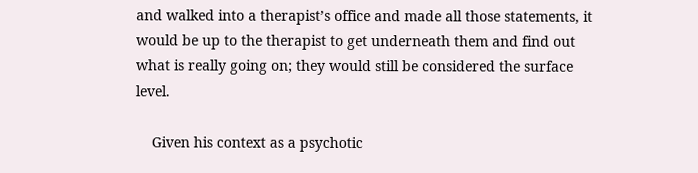and walked into a therapist’s office and made all those statements, it would be up to the therapist to get underneath them and find out what is really going on; they would still be considered the surface level.

    Given his context as a psychotic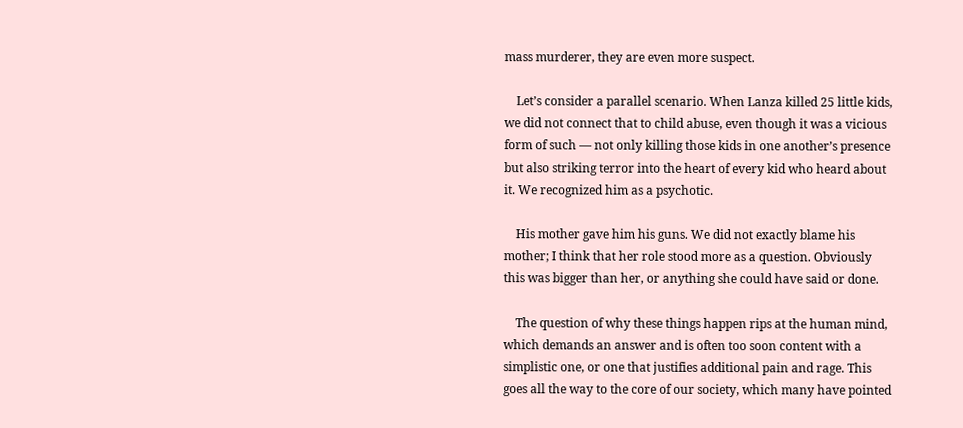mass murderer, they are even more suspect.

    Let’s consider a parallel scenario. When Lanza killed 25 little kids, we did not connect that to child abuse, even though it was a vicious form of such — not only killing those kids in one another’s presence but also striking terror into the heart of every kid who heard about it. We recognized him as a psychotic.

    His mother gave him his guns. We did not exactly blame his mother; I think that her role stood more as a question. Obviously this was bigger than her, or anything she could have said or done.

    The question of why these things happen rips at the human mind, which demands an answer and is often too soon content with a simplistic one, or one that justifies additional pain and rage. This goes all the way to the core of our society, which many have pointed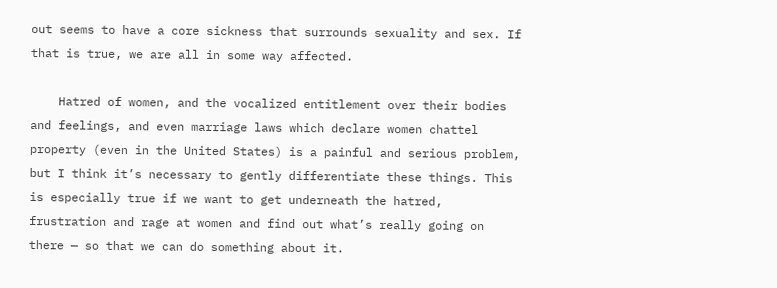out seems to have a core sickness that surrounds sexuality and sex. If that is true, we are all in some way affected.

    Hatred of women, and the vocalized entitlement over their bodies and feelings, and even marriage laws which declare women chattel property (even in the United States) is a painful and serious problem, but I think it’s necessary to gently differentiate these things. This is especially true if we want to get underneath the hatred, frustration and rage at women and find out what’s really going on there — so that we can do something about it.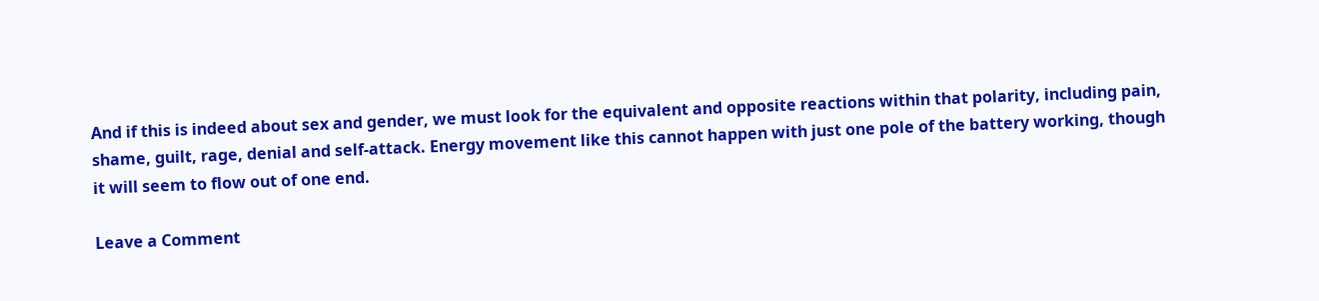And if this is indeed about sex and gender, we must look for the equivalent and opposite reactions within that polarity, including pain, shame, guilt, rage, denial and self-attack. Energy movement like this cannot happen with just one pole of the battery working, though it will seem to flow out of one end.

Leave a Comment